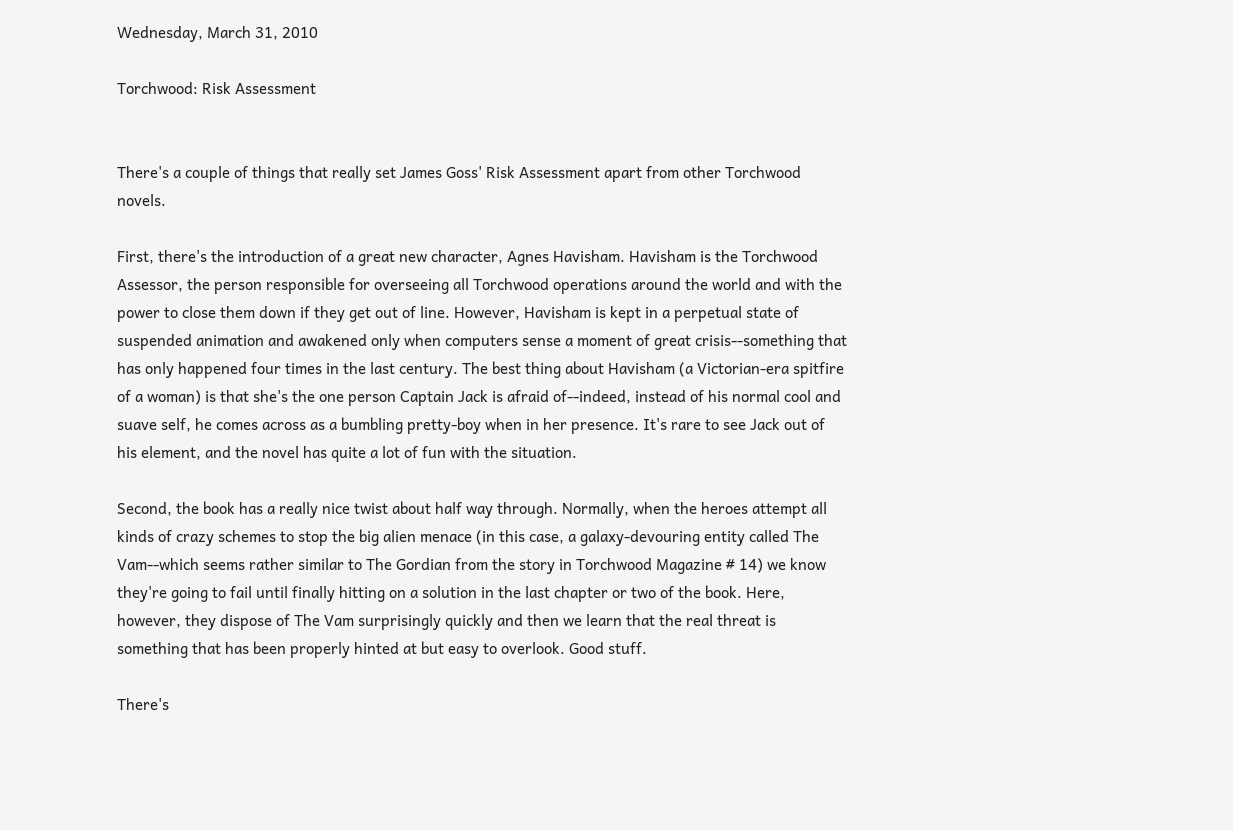Wednesday, March 31, 2010

Torchwood: Risk Assessment


There's a couple of things that really set James Goss' Risk Assessment apart from other Torchwood novels.

First, there's the introduction of a great new character, Agnes Havisham. Havisham is the Torchwood Assessor, the person responsible for overseeing all Torchwood operations around the world and with the power to close them down if they get out of line. However, Havisham is kept in a perpetual state of suspended animation and awakened only when computers sense a moment of great crisis--something that has only happened four times in the last century. The best thing about Havisham (a Victorian-era spitfire of a woman) is that she's the one person Captain Jack is afraid of--indeed, instead of his normal cool and suave self, he comes across as a bumbling pretty-boy when in her presence. It's rare to see Jack out of his element, and the novel has quite a lot of fun with the situation.

Second, the book has a really nice twist about half way through. Normally, when the heroes attempt all kinds of crazy schemes to stop the big alien menace (in this case, a galaxy-devouring entity called The Vam--which seems rather similar to The Gordian from the story in Torchwood Magazine # 14) we know they're going to fail until finally hitting on a solution in the last chapter or two of the book. Here, however, they dispose of The Vam surprisingly quickly and then we learn that the real threat is something that has been properly hinted at but easy to overlook. Good stuff.

There's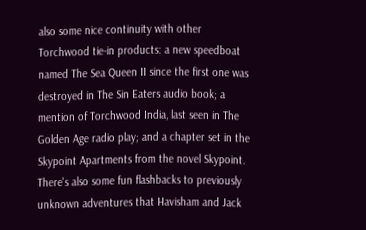also some nice continuity with other Torchwood tie-in products: a new speedboat named The Sea Queen II since the first one was destroyed in The Sin Eaters audio book; a mention of Torchwood India, last seen in The Golden Age radio play; and a chapter set in the Skypoint Apartments from the novel Skypoint. There's also some fun flashbacks to previously unknown adventures that Havisham and Jack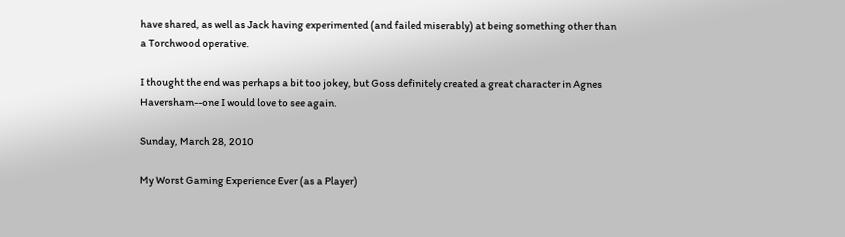have shared, as well as Jack having experimented (and failed miserably) at being something other than a Torchwood operative.

I thought the end was perhaps a bit too jokey, but Goss definitely created a great character in Agnes Haversham--one I would love to see again.

Sunday, March 28, 2010

My Worst Gaming Experience Ever (as a Player)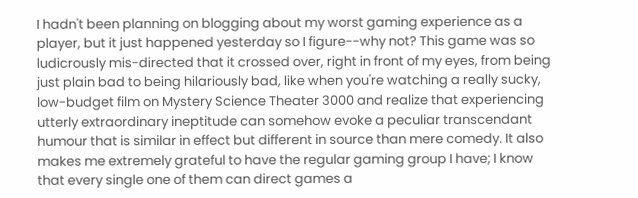I hadn't been planning on blogging about my worst gaming experience as a player, but it just happened yesterday so I figure--why not? This game was so ludicrously mis-directed that it crossed over, right in front of my eyes, from being just plain bad to being hilariously bad, like when you're watching a really sucky, low-budget film on Mystery Science Theater 3000 and realize that experiencing utterly extraordinary ineptitude can somehow evoke a peculiar transcendant humour that is similar in effect but different in source than mere comedy. It also makes me extremely grateful to have the regular gaming group I have; I know that every single one of them can direct games a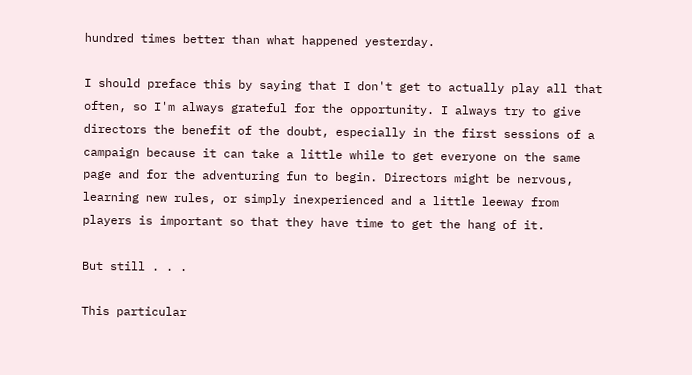hundred times better than what happened yesterday.

I should preface this by saying that I don't get to actually play all that often, so I'm always grateful for the opportunity. I always try to give directors the benefit of the doubt, especially in the first sessions of a campaign because it can take a little while to get everyone on the same page and for the adventuring fun to begin. Directors might be nervous, learning new rules, or simply inexperienced and a little leeway from players is important so that they have time to get the hang of it.

But still . . .

This particular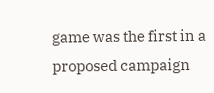game was the first in a proposed campaign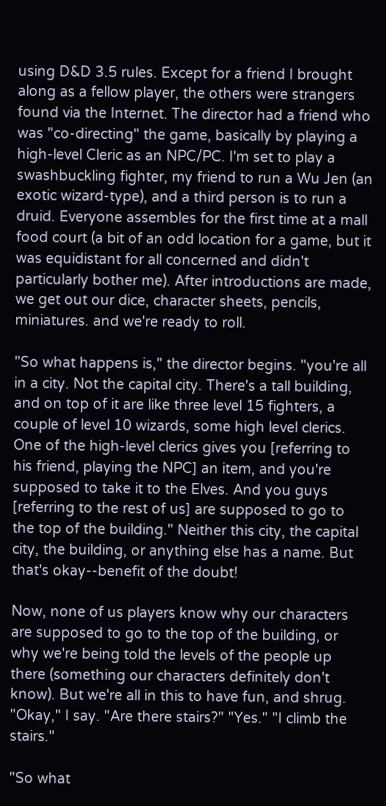using D&D 3.5 rules. Except for a friend I brought along as a fellow player, the others were strangers found via the Internet. The director had a friend who was "co-directing" the game, basically by playing a high-level Cleric as an NPC/PC. I'm set to play a swashbuckling fighter, my friend to run a Wu Jen (an exotic wizard-type), and a third person is to run a druid. Everyone assembles for the first time at a mall food court (a bit of an odd location for a game, but it was equidistant for all concerned and didn't particularly bother me). After introductions are made, we get out our dice, character sheets, pencils, miniatures. and we're ready to roll.

"So what happens is," the director begins. "you're all in a city. Not the capital city. There's a tall building, and on top of it are like three level 15 fighters, a couple of level 10 wizards, some high level clerics. One of the high-level clerics gives you [referring to his friend, playing the NPC] an item, and you're supposed to take it to the Elves. And you guys [referring to the rest of us] are supposed to go to the top of the building." Neither this city, the capital city, the building, or anything else has a name. But that's okay--benefit of the doubt!

Now, none of us players know why our characters are supposed to go to the top of the building, or why we're being told the levels of the people up there (something our characters definitely don't know). But we're all in this to have fun, and shrug. "Okay," I say. "Are there stairs?" "Yes." "I climb the stairs."

"So what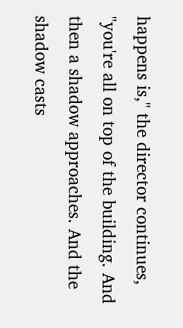happens is," the director continues, "you're all on top of the building. And then a shadow approaches. And the shadow casts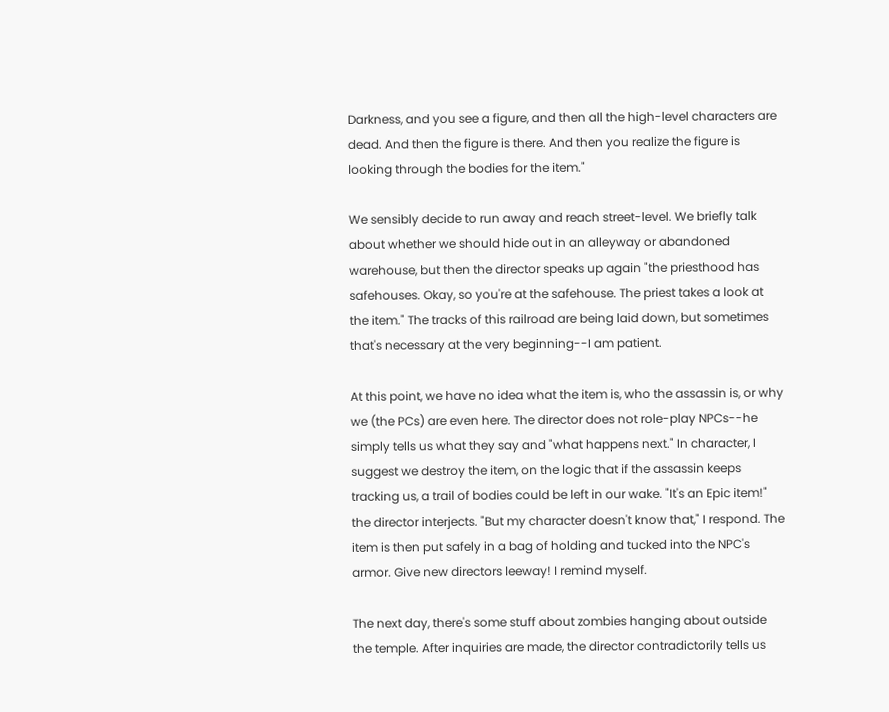Darkness, and you see a figure, and then all the high-level characters are dead. And then the figure is there. And then you realize the figure is looking through the bodies for the item."

We sensibly decide to run away and reach street-level. We briefly talk about whether we should hide out in an alleyway or abandoned warehouse, but then the director speaks up again "the priesthood has safehouses. Okay, so you're at the safehouse. The priest takes a look at the item." The tracks of this railroad are being laid down, but sometimes that's necessary at the very beginning--I am patient.

At this point, we have no idea what the item is, who the assassin is, or why we (the PCs) are even here. The director does not role-play NPCs--he simply tells us what they say and "what happens next." In character, I suggest we destroy the item, on the logic that if the assassin keeps tracking us, a trail of bodies could be left in our wake. "It's an Epic item!" the director interjects. "But my character doesn't know that," I respond. The item is then put safely in a bag of holding and tucked into the NPC's armor. Give new directors leeway! I remind myself.

The next day, there's some stuff about zombies hanging about outside the temple. After inquiries are made, the director contradictorily tells us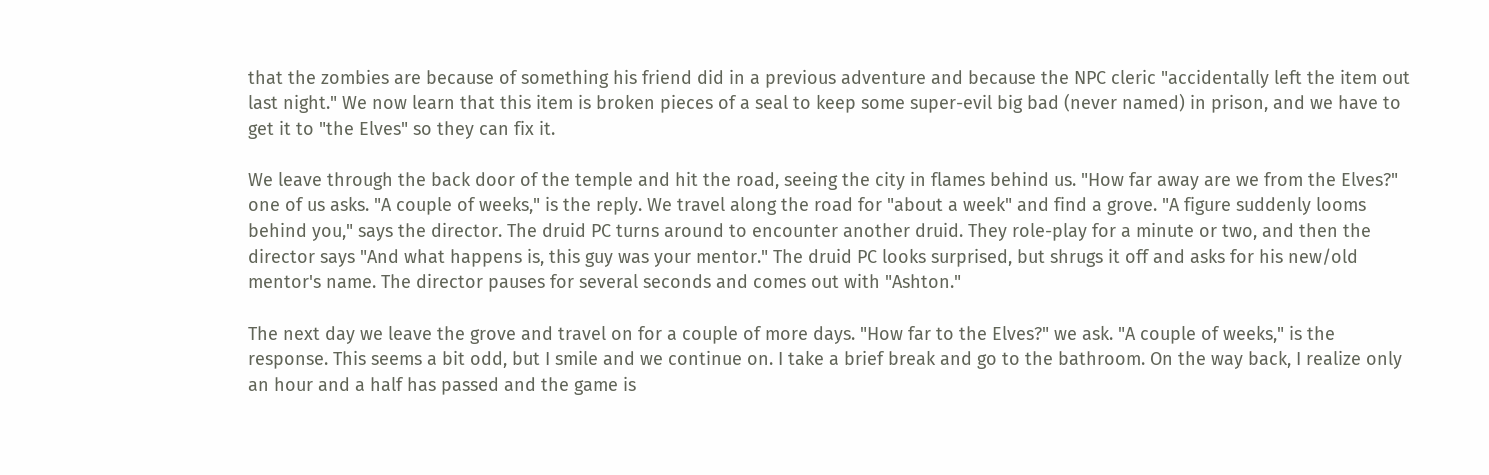that the zombies are because of something his friend did in a previous adventure and because the NPC cleric "accidentally left the item out last night." We now learn that this item is broken pieces of a seal to keep some super-evil big bad (never named) in prison, and we have to get it to "the Elves" so they can fix it.

We leave through the back door of the temple and hit the road, seeing the city in flames behind us. "How far away are we from the Elves?" one of us asks. "A couple of weeks," is the reply. We travel along the road for "about a week" and find a grove. "A figure suddenly looms behind you," says the director. The druid PC turns around to encounter another druid. They role-play for a minute or two, and then the director says "And what happens is, this guy was your mentor." The druid PC looks surprised, but shrugs it off and asks for his new/old mentor's name. The director pauses for several seconds and comes out with "Ashton."

The next day we leave the grove and travel on for a couple of more days. "How far to the Elves?" we ask. "A couple of weeks," is the response. This seems a bit odd, but I smile and we continue on. I take a brief break and go to the bathroom. On the way back, I realize only an hour and a half has passed and the game is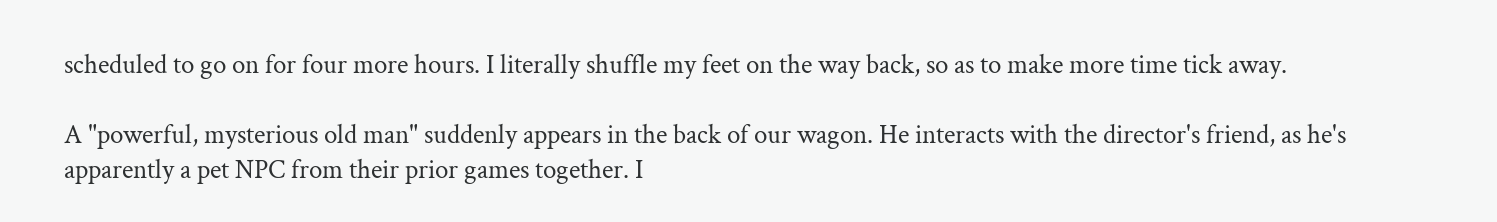scheduled to go on for four more hours. I literally shuffle my feet on the way back, so as to make more time tick away.

A "powerful, mysterious old man" suddenly appears in the back of our wagon. He interacts with the director's friend, as he's apparently a pet NPC from their prior games together. I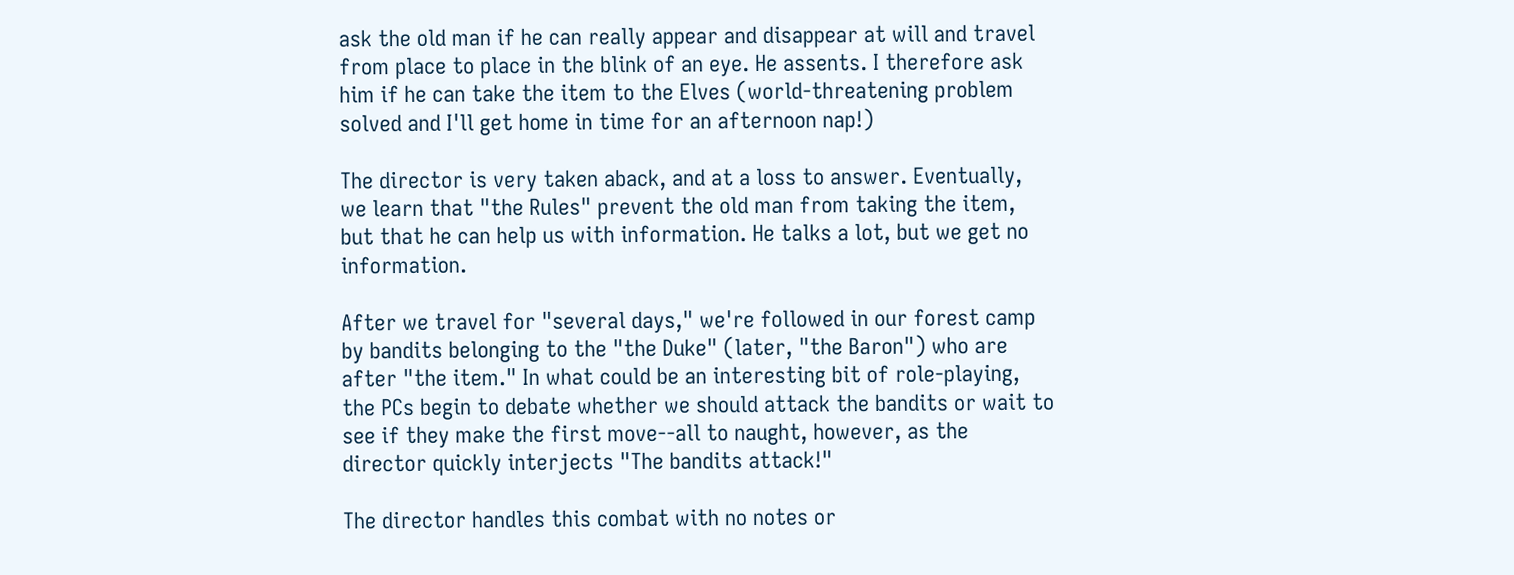ask the old man if he can really appear and disappear at will and travel from place to place in the blink of an eye. He assents. I therefore ask him if he can take the item to the Elves (world-threatening problem solved and I'll get home in time for an afternoon nap!)

The director is very taken aback, and at a loss to answer. Eventually, we learn that "the Rules" prevent the old man from taking the item, but that he can help us with information. He talks a lot, but we get no information.

After we travel for "several days," we're followed in our forest camp by bandits belonging to the "the Duke" (later, "the Baron") who are after "the item." In what could be an interesting bit of role-playing, the PCs begin to debate whether we should attack the bandits or wait to see if they make the first move--all to naught, however, as the director quickly interjects "The bandits attack!"

The director handles this combat with no notes or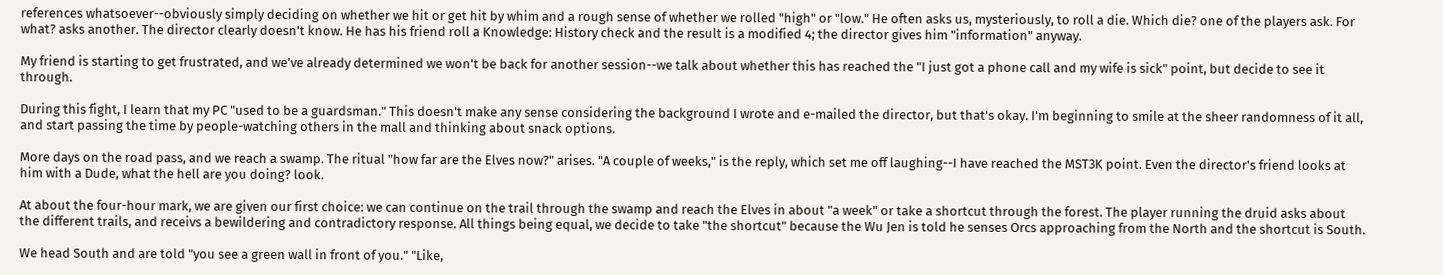references whatsoever--obviously simply deciding on whether we hit or get hit by whim and a rough sense of whether we rolled "high" or "low." He often asks us, mysteriously, to roll a die. Which die? one of the players ask. For what? asks another. The director clearly doesn't know. He has his friend roll a Knowledge: History check and the result is a modified 4; the director gives him "information" anyway.

My friend is starting to get frustrated, and we've already determined we won't be back for another session--we talk about whether this has reached the "I just got a phone call and my wife is sick" point, but decide to see it through.

During this fight, I learn that my PC "used to be a guardsman." This doesn't make any sense considering the background I wrote and e-mailed the director, but that's okay. I'm beginning to smile at the sheer randomness of it all, and start passing the time by people-watching others in the mall and thinking about snack options.

More days on the road pass, and we reach a swamp. The ritual "how far are the Elves now?" arises. "A couple of weeks," is the reply, which set me off laughing--I have reached the MST3K point. Even the director's friend looks at him with a Dude, what the hell are you doing? look.

At about the four-hour mark, we are given our first choice: we can continue on the trail through the swamp and reach the Elves in about "a week" or take a shortcut through the forest. The player running the druid asks about the different trails, and receivs a bewildering and contradictory response. All things being equal, we decide to take "the shortcut" because the Wu Jen is told he senses Orcs approaching from the North and the shortcut is South.

We head South and are told "you see a green wall in front of you." "Like,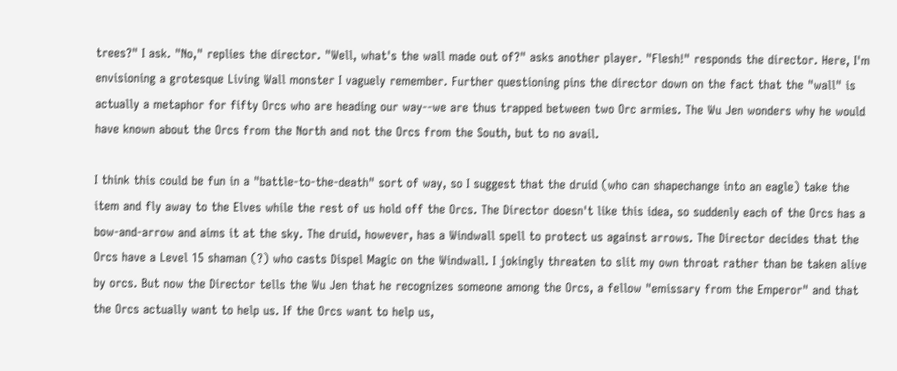trees?" I ask. "No," replies the director. "Well, what's the wall made out of?" asks another player. "Flesh!" responds the director. Here, I'm envisioning a grotesque Living Wall monster I vaguely remember. Further questioning pins the director down on the fact that the "wall" is actually a metaphor for fifty Orcs who are heading our way--we are thus trapped between two Orc armies. The Wu Jen wonders why he would have known about the Orcs from the North and not the Orcs from the South, but to no avail.

I think this could be fun in a "battle-to-the-death" sort of way, so I suggest that the druid (who can shapechange into an eagle) take the item and fly away to the Elves while the rest of us hold off the Orcs. The Director doesn't like this idea, so suddenly each of the Orcs has a bow-and-arrow and aims it at the sky. The druid, however, has a Windwall spell to protect us against arrows. The Director decides that the Orcs have a Level 15 shaman (?) who casts Dispel Magic on the Windwall. I jokingly threaten to slit my own throat rather than be taken alive by orcs. But now the Director tells the Wu Jen that he recognizes someone among the Orcs, a fellow "emissary from the Emperor" and that the Orcs actually want to help us. If the Orcs want to help us,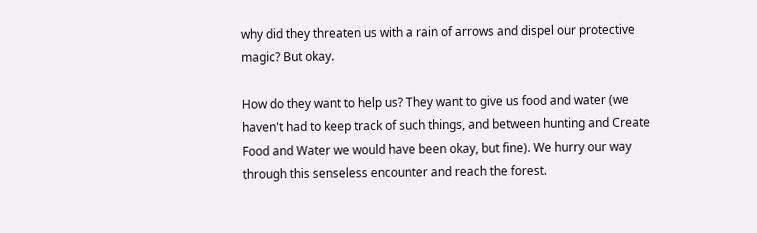why did they threaten us with a rain of arrows and dispel our protective magic? But okay.

How do they want to help us? They want to give us food and water (we haven't had to keep track of such things, and between hunting and Create Food and Water we would have been okay, but fine). We hurry our way through this senseless encounter and reach the forest.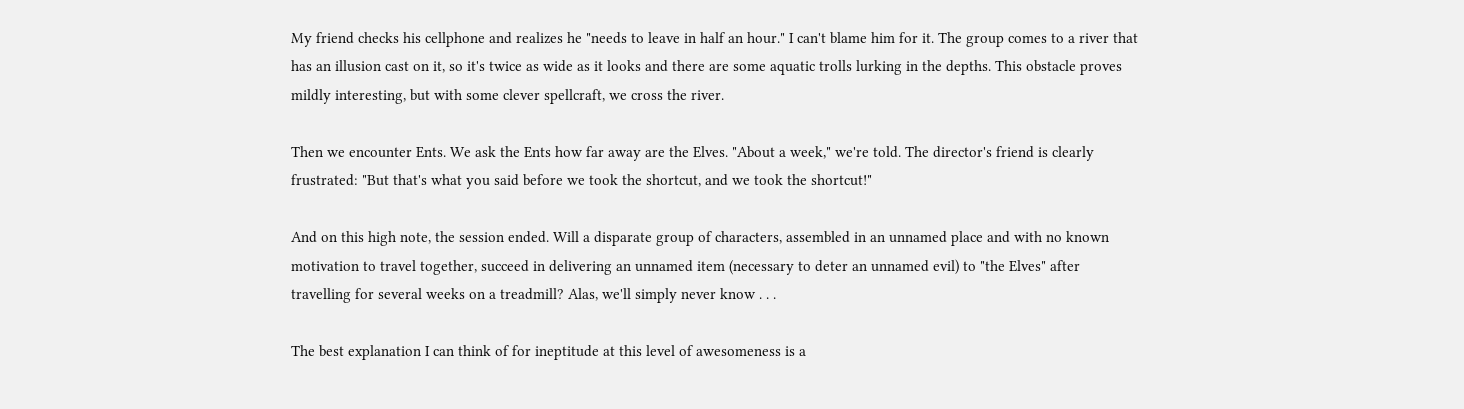My friend checks his cellphone and realizes he "needs to leave in half an hour." I can't blame him for it. The group comes to a river that has an illusion cast on it, so it's twice as wide as it looks and there are some aquatic trolls lurking in the depths. This obstacle proves mildly interesting, but with some clever spellcraft, we cross the river.

Then we encounter Ents. We ask the Ents how far away are the Elves. "About a week," we're told. The director's friend is clearly frustrated: "But that's what you said before we took the shortcut, and we took the shortcut!"

And on this high note, the session ended. Will a disparate group of characters, assembled in an unnamed place and with no known motivation to travel together, succeed in delivering an unnamed item (necessary to deter an unnamed evil) to "the Elves" after travelling for several weeks on a treadmill? Alas, we'll simply never know . . .

The best explanation I can think of for ineptitude at this level of awesomeness is a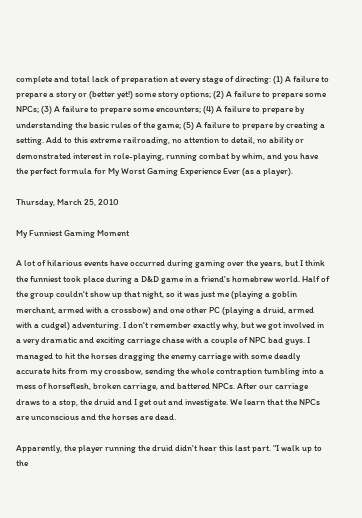complete and total lack of preparation at every stage of directing: (1) A failure to prepare a story or (better yet!) some story options; (2) A failure to prepare some NPCs; (3) A failure to prepare some encounters; (4) A failure to prepare by understanding the basic rules of the game; (5) A failure to prepare by creating a setting. Add to this extreme railroading, no attention to detail, no ability or demonstrated interest in role-playing, running combat by whim, and you have the perfect formula for My Worst Gaming Experience Ever (as a player).

Thursday, March 25, 2010

My Funniest Gaming Moment

A lot of hilarious events have occurred during gaming over the years, but I think the funniest took place during a D&D game in a friend's homebrew world. Half of the group couldn't show up that night, so it was just me (playing a goblin merchant, armed with a crossbow) and one other PC (playing a druid, armed with a cudgel) adventuring. I don't remember exactly why, but we got involved in a very dramatic and exciting carriage chase with a couple of NPC bad guys. I managed to hit the horses dragging the enemy carriage with some deadly accurate hits from my crossbow, sending the whole contraption tumbling into a mess of horseflesh, broken carriage, and battered NPCs. After our carriage draws to a stop, the druid and I get out and investigate. We learn that the NPCs are unconscious and the horses are dead.

Apparently, the player running the druid didn't hear this last part. "I walk up to the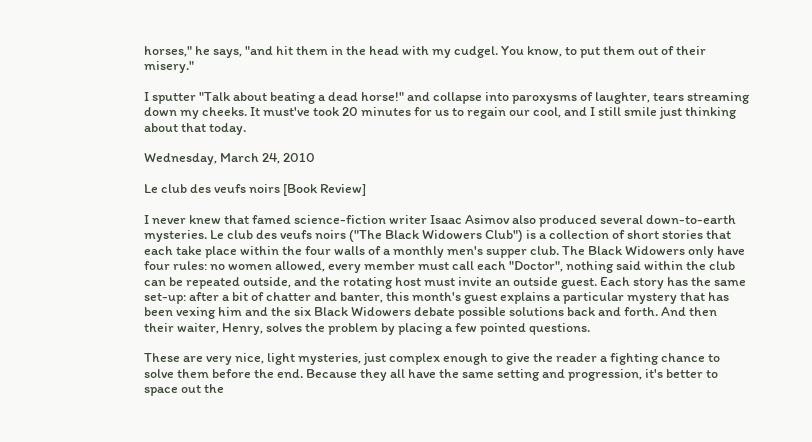horses," he says, "and hit them in the head with my cudgel. You know, to put them out of their misery."

I sputter "Talk about beating a dead horse!" and collapse into paroxysms of laughter, tears streaming down my cheeks. It must've took 20 minutes for us to regain our cool, and I still smile just thinking about that today.

Wednesday, March 24, 2010

Le club des veufs noirs [Book Review]

I never knew that famed science-fiction writer Isaac Asimov also produced several down-to-earth mysteries. Le club des veufs noirs ("The Black Widowers Club") is a collection of short stories that each take place within the four walls of a monthly men's supper club. The Black Widowers only have four rules: no women allowed, every member must call each "Doctor", nothing said within the club can be repeated outside, and the rotating host must invite an outside guest. Each story has the same set-up: after a bit of chatter and banter, this month's guest explains a particular mystery that has been vexing him and the six Black Widowers debate possible solutions back and forth. And then their waiter, Henry, solves the problem by placing a few pointed questions.

These are very nice, light mysteries, just complex enough to give the reader a fighting chance to solve them before the end. Because they all have the same setting and progression, it's better to space out the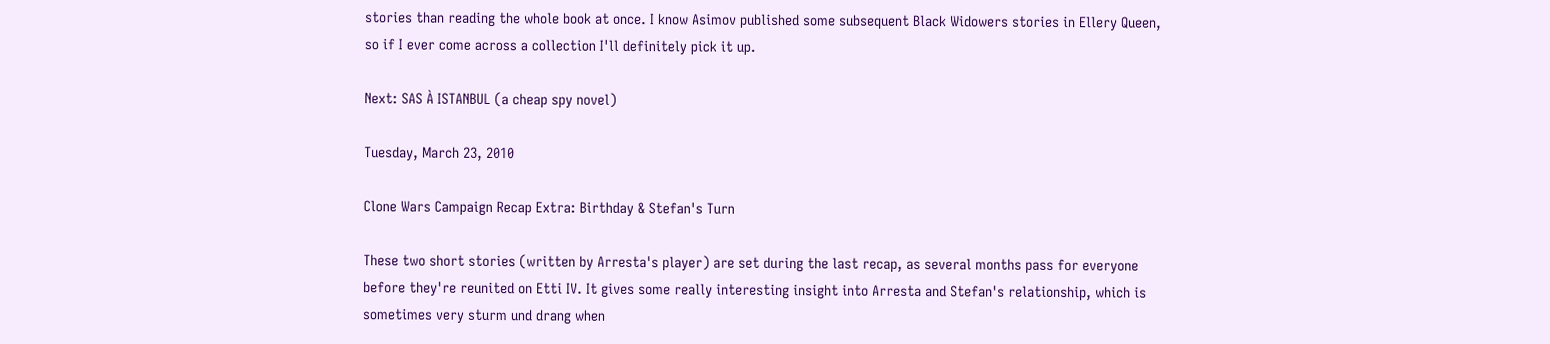stories than reading the whole book at once. I know Asimov published some subsequent Black Widowers stories in Ellery Queen, so if I ever come across a collection I'll definitely pick it up.

Next: SAS À ISTANBUL (a cheap spy novel)

Tuesday, March 23, 2010

Clone Wars Campaign Recap Extra: Birthday & Stefan's Turn

These two short stories (written by Arresta's player) are set during the last recap, as several months pass for everyone before they're reunited on Etti IV. It gives some really interesting insight into Arresta and Stefan's relationship, which is sometimes very sturm und drang when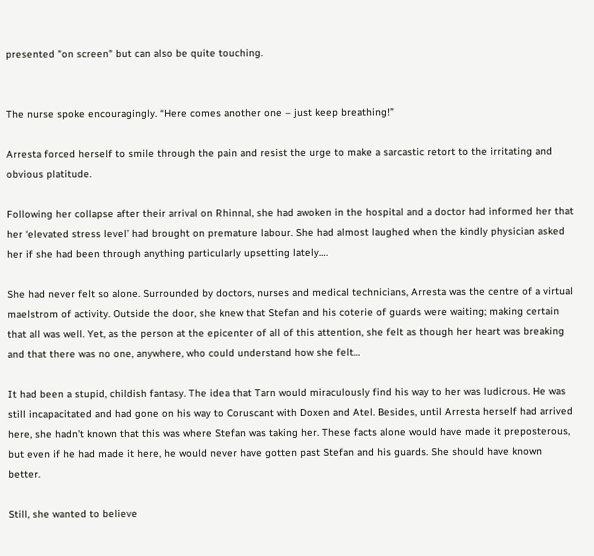presented "on screen" but can also be quite touching.


The nurse spoke encouragingly. “Here comes another one – just keep breathing!”

Arresta forced herself to smile through the pain and resist the urge to make a sarcastic retort to the irritating and obvious platitude.

Following her collapse after their arrival on Rhinnal, she had awoken in the hospital and a doctor had informed her that her ‘elevated stress level’ had brought on premature labour. She had almost laughed when the kindly physician asked her if she had been through anything particularly upsetting lately….

She had never felt so alone. Surrounded by doctors, nurses and medical technicians, Arresta was the centre of a virtual maelstrom of activity. Outside the door, she knew that Stefan and his coterie of guards were waiting; making certain that all was well. Yet, as the person at the epicenter of all of this attention, she felt as though her heart was breaking and that there was no one, anywhere, who could understand how she felt…

It had been a stupid, childish fantasy. The idea that Tarn would miraculously find his way to her was ludicrous. He was still incapacitated and had gone on his way to Coruscant with Doxen and Atel. Besides, until Arresta herself had arrived here, she hadn’t known that this was where Stefan was taking her. These facts alone would have made it preposterous, but even if he had made it here, he would never have gotten past Stefan and his guards. She should have known better.

Still, she wanted to believe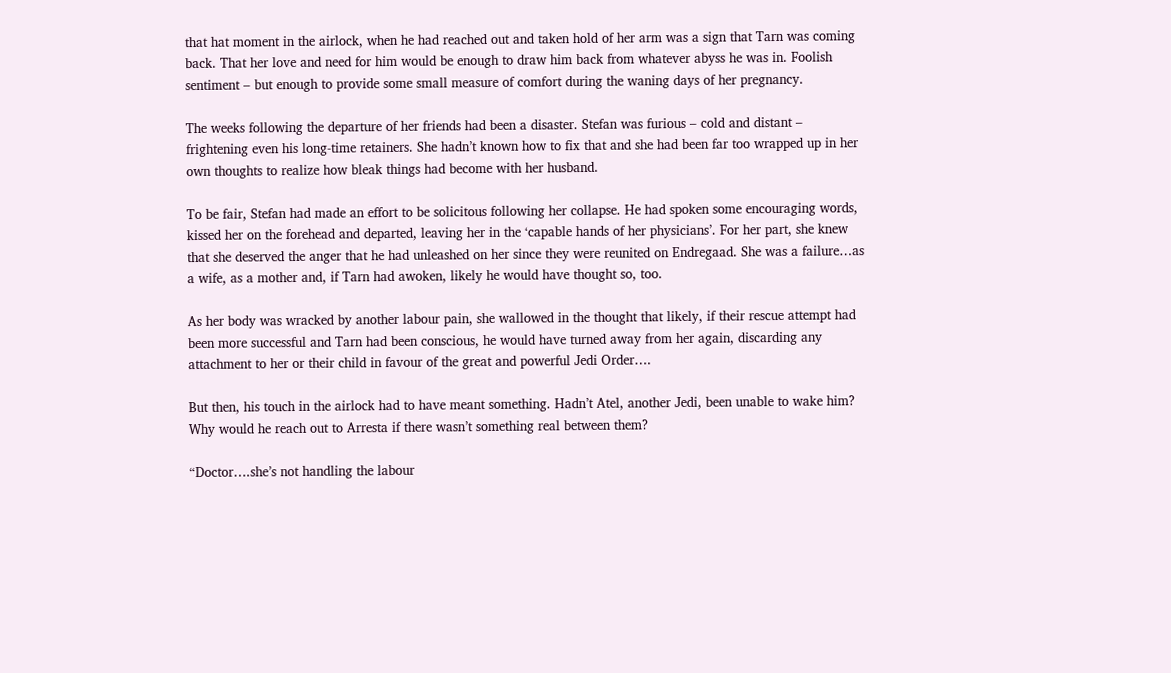that hat moment in the airlock, when he had reached out and taken hold of her arm was a sign that Tarn was coming back. That her love and need for him would be enough to draw him back from whatever abyss he was in. Foolish sentiment – but enough to provide some small measure of comfort during the waning days of her pregnancy.

The weeks following the departure of her friends had been a disaster. Stefan was furious – cold and distant – frightening even his long-time retainers. She hadn’t known how to fix that and she had been far too wrapped up in her own thoughts to realize how bleak things had become with her husband.

To be fair, Stefan had made an effort to be solicitous following her collapse. He had spoken some encouraging words, kissed her on the forehead and departed, leaving her in the ‘capable hands of her physicians’. For her part, she knew that she deserved the anger that he had unleashed on her since they were reunited on Endregaad. She was a failure…as a wife, as a mother and, if Tarn had awoken, likely he would have thought so, too.

As her body was wracked by another labour pain, she wallowed in the thought that likely, if their rescue attempt had been more successful and Tarn had been conscious, he would have turned away from her again, discarding any attachment to her or their child in favour of the great and powerful Jedi Order….

But then, his touch in the airlock had to have meant something. Hadn’t Atel, another Jedi, been unable to wake him? Why would he reach out to Arresta if there wasn’t something real between them?

“Doctor….she’s not handling the labour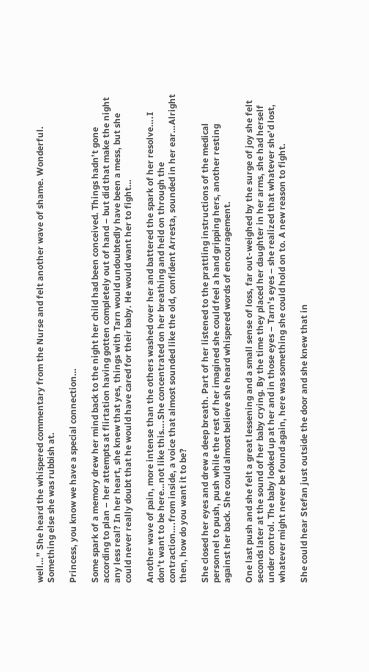well…” She heard the whispered commentary from the Nurse and felt another wave of shame. Wonderful. Something else she was rubbish at.

Princess, you know we have a special connection…

Some spark of a memory drew her mind back to the night her child had been conceived. Things hadn’t gone according to plan – her attempts at flirtation having gotten completely out of hand – but did that make the night any less real? In her heart, she knew that yes, things with Tarn would undoubtedly have been a mess, but she could never really doubt that he would have cared for their baby. He would want her to fight…

Another wave of pain, more intense than the others washed over her and battered the spark of her resolve….I don’t want to be here…not like this….She concentrated on her breathing and held on through the contraction….from inside, a voice that almost sounded like the old, confident Arresta, sounded in her ear…Alright then, how do you want it to be?

She closed her eyes and drew a deep breath. Part of her listened to the prattling instructions of the medical personnel to push, push while the rest of her imagined she could feel a hand gripping hers, another resting against her back. She could almost believe she heard whispered words of encouragement.

One last push and she felt a great lessening and a small sense of loss, far out-weighed by the surge of joy she felt seconds later at the sound of her baby crying. By the time they placed her daughter in her arms, she had herself under control. The baby looked up at her and in those eyes – Tarn’s eyes – she realized that whatever she’d lost, whatever might never be found again, here was something she could hold on to. A new reason to fight.

She could hear Stefan just outside the door and she knew that in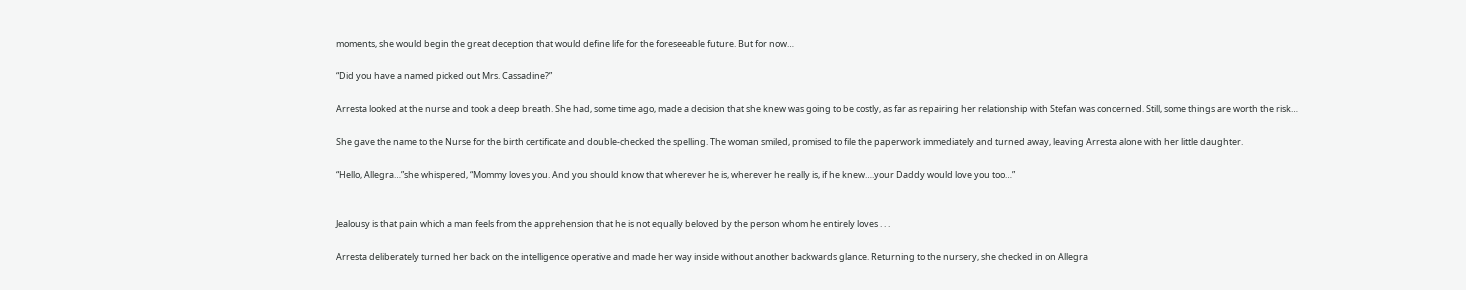moments, she would begin the great deception that would define life for the foreseeable future. But for now…

“Did you have a named picked out Mrs. Cassadine?”

Arresta looked at the nurse and took a deep breath. She had, some time ago, made a decision that she knew was going to be costly, as far as repairing her relationship with Stefan was concerned. Still, some things are worth the risk…

She gave the name to the Nurse for the birth certificate and double-checked the spelling. The woman smiled, promised to file the paperwork immediately and turned away, leaving Arresta alone with her little daughter.

“Hello, Allegra…”she whispered, “Mommy loves you. And you should know that wherever he is, wherever he really is, if he knew….your Daddy would love you too…”


Jealousy is that pain which a man feels from the apprehension that he is not equally beloved by the person whom he entirely loves . . .

Arresta deliberately turned her back on the intelligence operative and made her way inside without another backwards glance. Returning to the nursery, she checked in on Allegra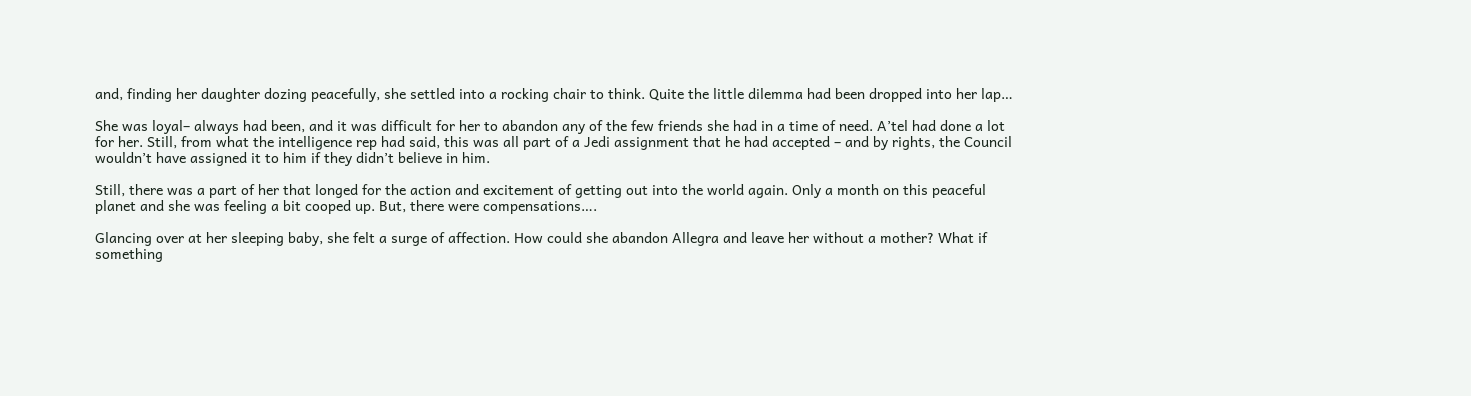and, finding her daughter dozing peacefully, she settled into a rocking chair to think. Quite the little dilemma had been dropped into her lap…

She was loyal– always had been, and it was difficult for her to abandon any of the few friends she had in a time of need. A’tel had done a lot for her. Still, from what the intelligence rep had said, this was all part of a Jedi assignment that he had accepted – and by rights, the Council wouldn’t have assigned it to him if they didn’t believe in him.

Still, there was a part of her that longed for the action and excitement of getting out into the world again. Only a month on this peaceful planet and she was feeling a bit cooped up. But, there were compensations….

Glancing over at her sleeping baby, she felt a surge of affection. How could she abandon Allegra and leave her without a mother? What if something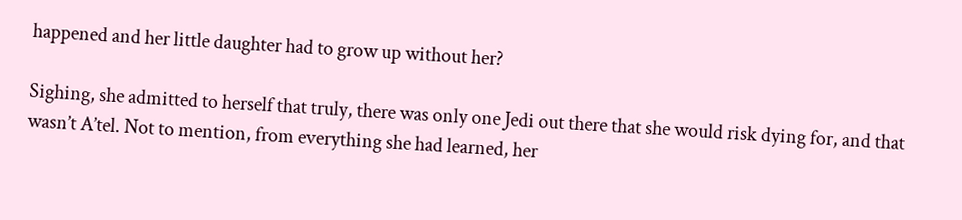happened and her little daughter had to grow up without her?

Sighing, she admitted to herself that truly, there was only one Jedi out there that she would risk dying for, and that wasn’t A’tel. Not to mention, from everything she had learned, her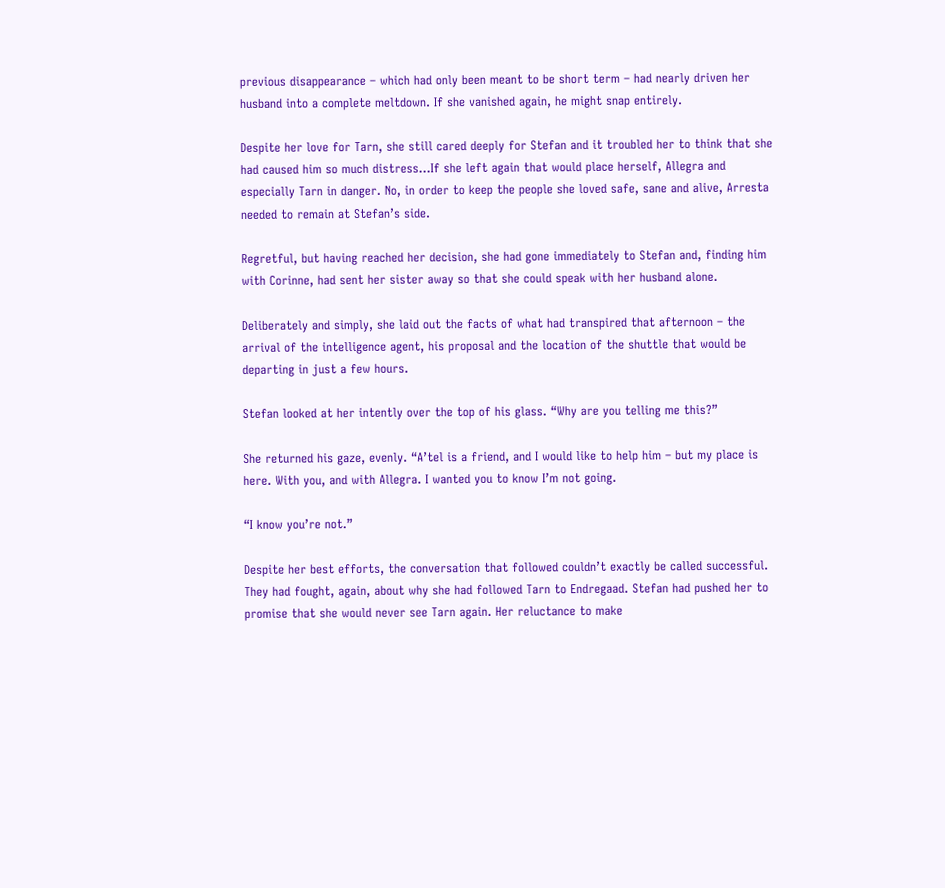previous disappearance – which had only been meant to be short term – had nearly driven her husband into a complete meltdown. If she vanished again, he might snap entirely.

Despite her love for Tarn, she still cared deeply for Stefan and it troubled her to think that she had caused him so much distress…If she left again that would place herself, Allegra and especially Tarn in danger. No, in order to keep the people she loved safe, sane and alive, Arresta needed to remain at Stefan’s side.

Regretful, but having reached her decision, she had gone immediately to Stefan and, finding him with Corinne, had sent her sister away so that she could speak with her husband alone.

Deliberately and simply, she laid out the facts of what had transpired that afternoon – the arrival of the intelligence agent, his proposal and the location of the shuttle that would be departing in just a few hours.

Stefan looked at her intently over the top of his glass. “Why are you telling me this?”

She returned his gaze, evenly. “A’tel is a friend, and I would like to help him – but my place is here. With you, and with Allegra. I wanted you to know I’m not going.

“I know you’re not.”

Despite her best efforts, the conversation that followed couldn’t exactly be called successful. They had fought, again, about why she had followed Tarn to Endregaad. Stefan had pushed her to promise that she would never see Tarn again. Her reluctance to make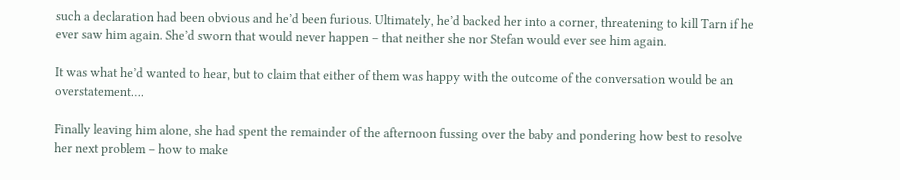such a declaration had been obvious and he’d been furious. Ultimately, he’d backed her into a corner, threatening to kill Tarn if he ever saw him again. She’d sworn that would never happen – that neither she nor Stefan would ever see him again.

It was what he’d wanted to hear, but to claim that either of them was happy with the outcome of the conversation would be an overstatement….

Finally leaving him alone, she had spent the remainder of the afternoon fussing over the baby and pondering how best to resolve her next problem – how to make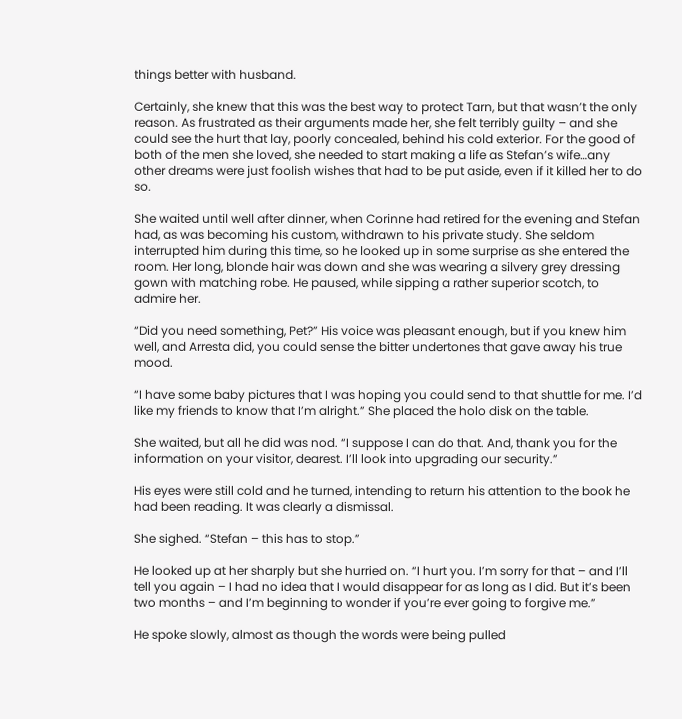things better with husband.

Certainly, she knew that this was the best way to protect Tarn, but that wasn’t the only reason. As frustrated as their arguments made her, she felt terribly guilty – and she could see the hurt that lay, poorly concealed, behind his cold exterior. For the good of both of the men she loved, she needed to start making a life as Stefan’s wife…any other dreams were just foolish wishes that had to be put aside, even if it killed her to do so.

She waited until well after dinner, when Corinne had retired for the evening and Stefan had, as was becoming his custom, withdrawn to his private study. She seldom interrupted him during this time, so he looked up in some surprise as she entered the room. Her long, blonde hair was down and she was wearing a silvery grey dressing gown with matching robe. He paused, while sipping a rather superior scotch, to admire her.

“Did you need something, Pet?” His voice was pleasant enough, but if you knew him well, and Arresta did, you could sense the bitter undertones that gave away his true mood.

“I have some baby pictures that I was hoping you could send to that shuttle for me. I’d like my friends to know that I’m alright.” She placed the holo disk on the table.

She waited, but all he did was nod. “I suppose I can do that. And, thank you for the information on your visitor, dearest. I’ll look into upgrading our security.”

His eyes were still cold and he turned, intending to return his attention to the book he had been reading. It was clearly a dismissal.

She sighed. “Stefan – this has to stop.”

He looked up at her sharply but she hurried on. “I hurt you. I’m sorry for that – and I’ll tell you again – I had no idea that I would disappear for as long as I did. But it’s been two months – and I’m beginning to wonder if you’re ever going to forgive me.”

He spoke slowly, almost as though the words were being pulled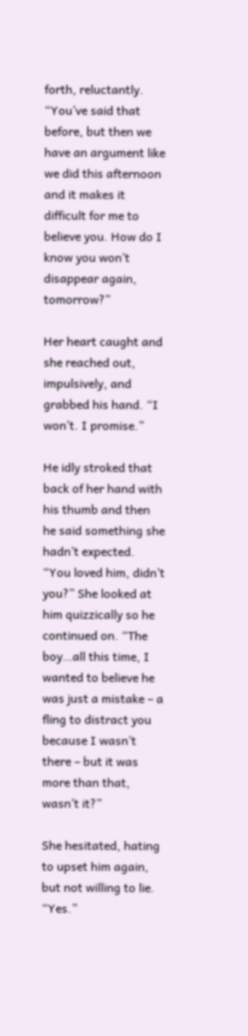forth, reluctantly. “You’ve said that before, but then we have an argument like we did this afternoon and it makes it difficult for me to believe you. How do I know you won’t disappear again, tomorrow?”

Her heart caught and she reached out, impulsively, and grabbed his hand. “I won’t. I promise.”

He idly stroked that back of her hand with his thumb and then he said something she hadn’t expected. “You loved him, didn’t you?” She looked at him quizzically so he continued on. “The boy…all this time, I wanted to believe he was just a mistake – a fling to distract you because I wasn’t there – but it was more than that, wasn’t it?”

She hesitated, hating to upset him again, but not willing to lie. “Yes.”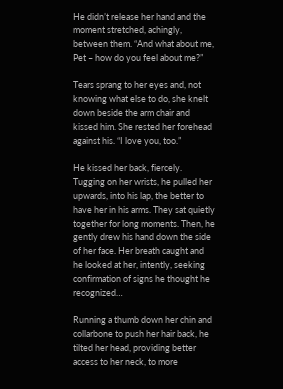He didn’t release her hand and the moment stretched, achingly, between them. “And what about me, Pet – how do you feel about me?”

Tears sprang to her eyes and, not knowing what else to do, she knelt down beside the arm chair and kissed him. She rested her forehead against his. “I love you, too.”

He kissed her back, fiercely. Tugging on her wrists, he pulled her upwards, into his lap, the better to have her in his arms. They sat quietly together for long moments. Then, he gently drew his hand down the side of her face. Her breath caught and he looked at her, intently, seeking confirmation of signs he thought he recognized…

Running a thumb down her chin and collarbone to push her hair back, he tilted her head, providing better access to her neck, to more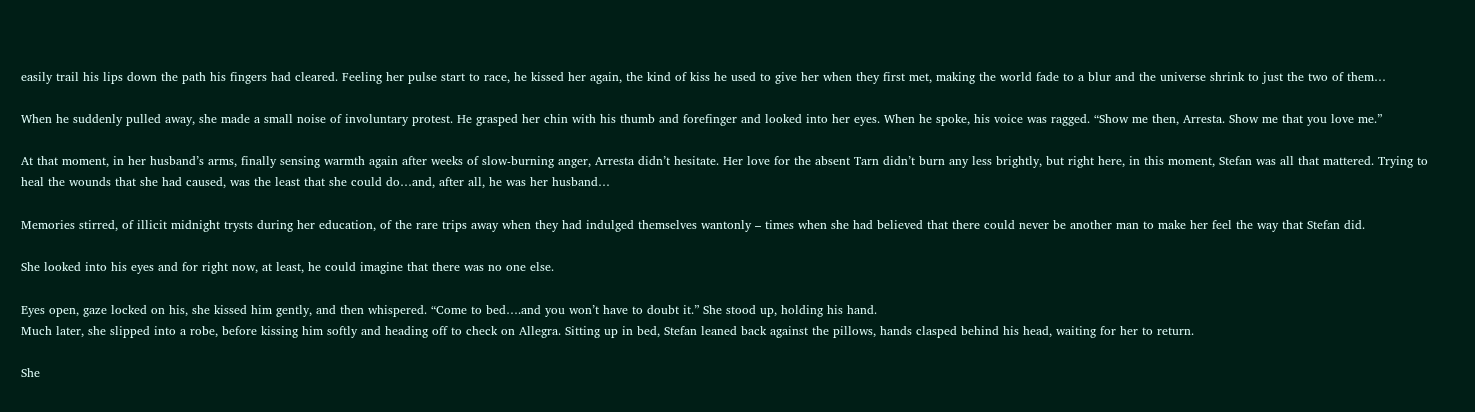easily trail his lips down the path his fingers had cleared. Feeling her pulse start to race, he kissed her again, the kind of kiss he used to give her when they first met, making the world fade to a blur and the universe shrink to just the two of them…

When he suddenly pulled away, she made a small noise of involuntary protest. He grasped her chin with his thumb and forefinger and looked into her eyes. When he spoke, his voice was ragged. “Show me then, Arresta. Show me that you love me.”

At that moment, in her husband’s arms, finally sensing warmth again after weeks of slow-burning anger, Arresta didn’t hesitate. Her love for the absent Tarn didn’t burn any less brightly, but right here, in this moment, Stefan was all that mattered. Trying to heal the wounds that she had caused, was the least that she could do…and, after all, he was her husband…

Memories stirred, of illicit midnight trysts during her education, of the rare trips away when they had indulged themselves wantonly – times when she had believed that there could never be another man to make her feel the way that Stefan did.

She looked into his eyes and for right now, at least, he could imagine that there was no one else.

Eyes open, gaze locked on his, she kissed him gently, and then whispered. “Come to bed….and you won’t have to doubt it.” She stood up, holding his hand.
Much later, she slipped into a robe, before kissing him softly and heading off to check on Allegra. Sitting up in bed, Stefan leaned back against the pillows, hands clasped behind his head, waiting for her to return.

She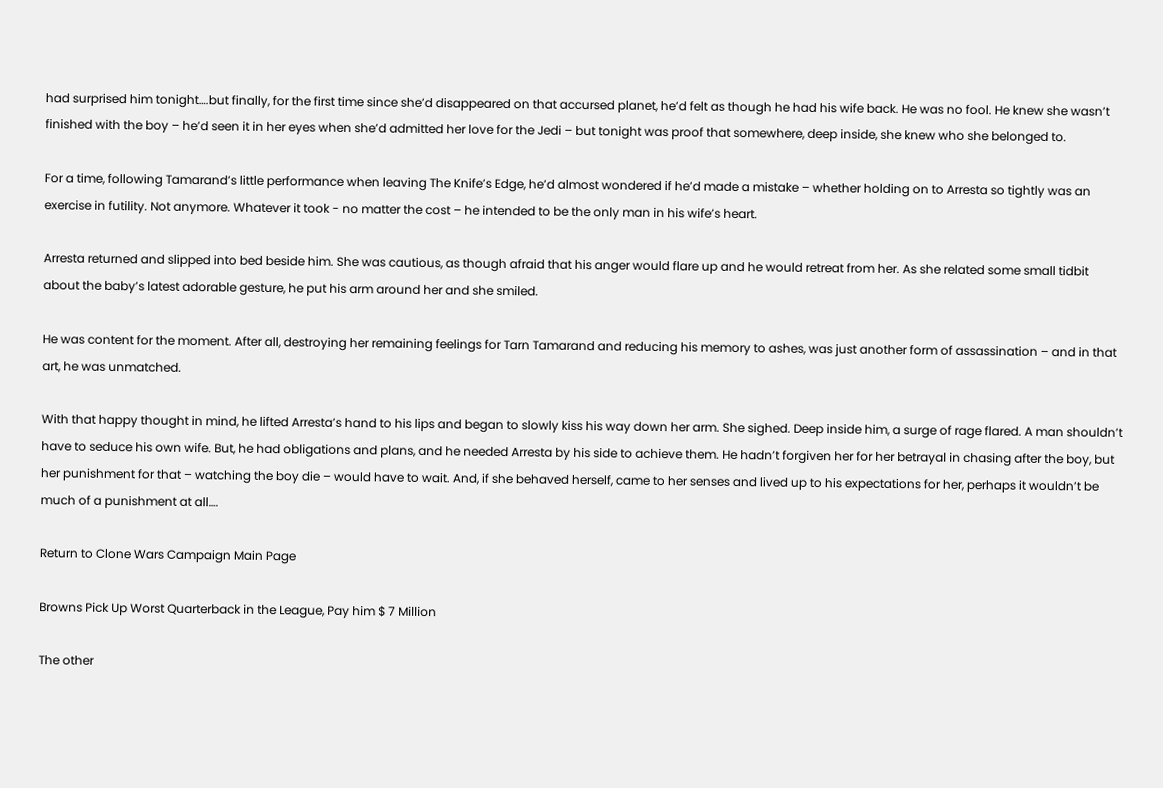had surprised him tonight….but finally, for the first time since she’d disappeared on that accursed planet, he’d felt as though he had his wife back. He was no fool. He knew she wasn’t finished with the boy – he’d seen it in her eyes when she’d admitted her love for the Jedi – but tonight was proof that somewhere, deep inside, she knew who she belonged to.

For a time, following Tamarand’s little performance when leaving The Knife’s Edge, he’d almost wondered if he’d made a mistake – whether holding on to Arresta so tightly was an exercise in futility. Not anymore. Whatever it took - no matter the cost – he intended to be the only man in his wife’s heart.

Arresta returned and slipped into bed beside him. She was cautious, as though afraid that his anger would flare up and he would retreat from her. As she related some small tidbit about the baby’s latest adorable gesture, he put his arm around her and she smiled.

He was content for the moment. After all, destroying her remaining feelings for Tarn Tamarand and reducing his memory to ashes, was just another form of assassination – and in that art, he was unmatched.

With that happy thought in mind, he lifted Arresta’s hand to his lips and began to slowly kiss his way down her arm. She sighed. Deep inside him, a surge of rage flared. A man shouldn’t have to seduce his own wife. But, he had obligations and plans, and he needed Arresta by his side to achieve them. He hadn’t forgiven her for her betrayal in chasing after the boy, but her punishment for that – watching the boy die – would have to wait. And, if she behaved herself, came to her senses and lived up to his expectations for her, perhaps it wouldn’t be much of a punishment at all….

Return to Clone Wars Campaign Main Page

Browns Pick Up Worst Quarterback in the League, Pay him $ 7 Million

The other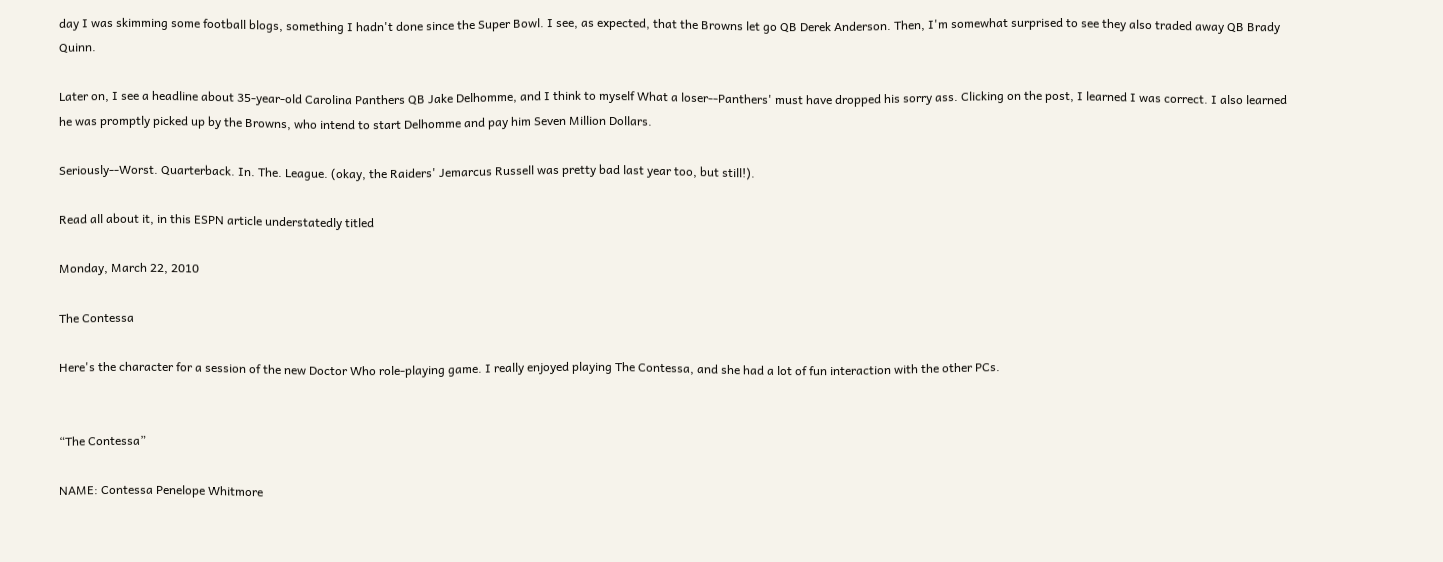day I was skimming some football blogs, something I hadn't done since the Super Bowl. I see, as expected, that the Browns let go QB Derek Anderson. Then, I'm somewhat surprised to see they also traded away QB Brady Quinn.

Later on, I see a headline about 35-year-old Carolina Panthers QB Jake Delhomme, and I think to myself What a loser--Panthers' must have dropped his sorry ass. Clicking on the post, I learned I was correct. I also learned he was promptly picked up by the Browns, who intend to start Delhomme and pay him Seven Million Dollars.

Seriously--Worst. Quarterback. In. The. League. (okay, the Raiders' Jemarcus Russell was pretty bad last year too, but still!).

Read all about it, in this ESPN article understatedly titled

Monday, March 22, 2010

The Contessa

Here's the character for a session of the new Doctor Who role-playing game. I really enjoyed playing The Contessa, and she had a lot of fun interaction with the other PCs.


“The Contessa”

NAME: Contessa Penelope Whitmore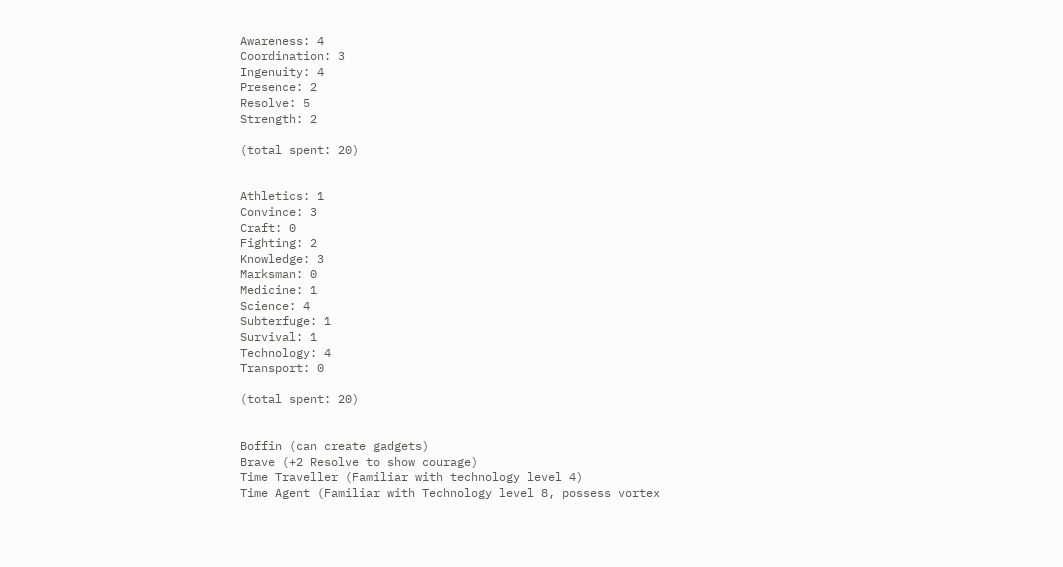Awareness: 4
Coordination: 3
Ingenuity: 4
Presence: 2
Resolve: 5
Strength: 2

(total spent: 20)


Athletics: 1
Convince: 3
Craft: 0
Fighting: 2
Knowledge: 3
Marksman: 0
Medicine: 1
Science: 4
Subterfuge: 1
Survival: 1
Technology: 4
Transport: 0

(total spent: 20)


Boffin (can create gadgets)
Brave (+2 Resolve to show courage)
Time Traveller (Familiar with technology level 4)
Time Agent (Familiar with Technology level 8, possess vortex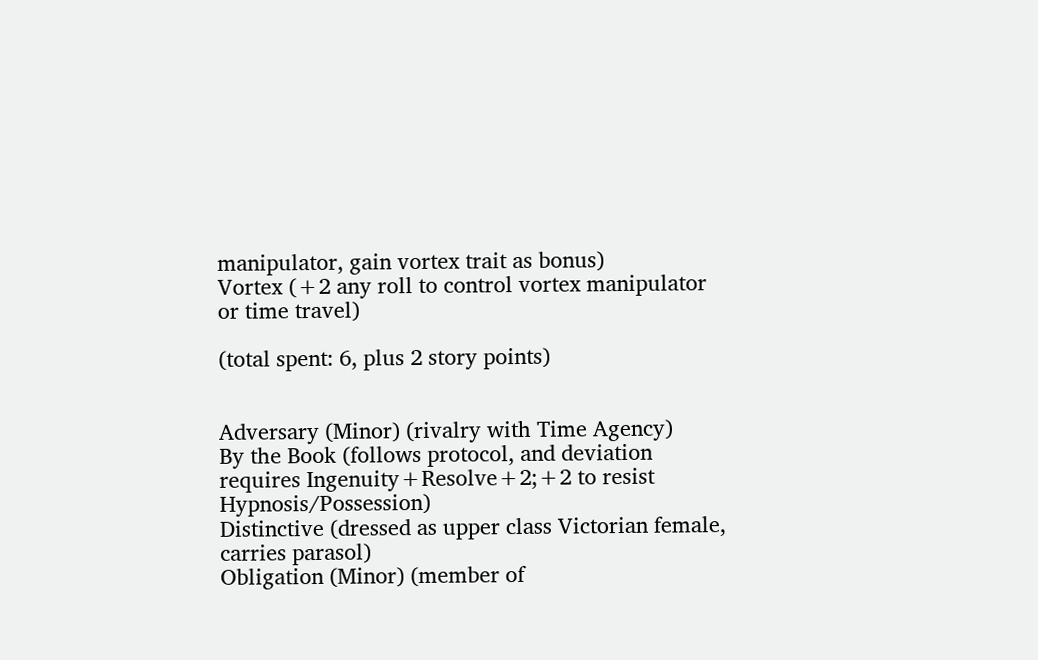manipulator, gain vortex trait as bonus)
Vortex (+2 any roll to control vortex manipulator or time travel)

(total spent: 6, plus 2 story points)


Adversary (Minor) (rivalry with Time Agency)
By the Book (follows protocol, and deviation requires Ingenuity+Resolve+2;+2 to resist Hypnosis/Possession)
Distinctive (dressed as upper class Victorian female, carries parasol)
Obligation (Minor) (member of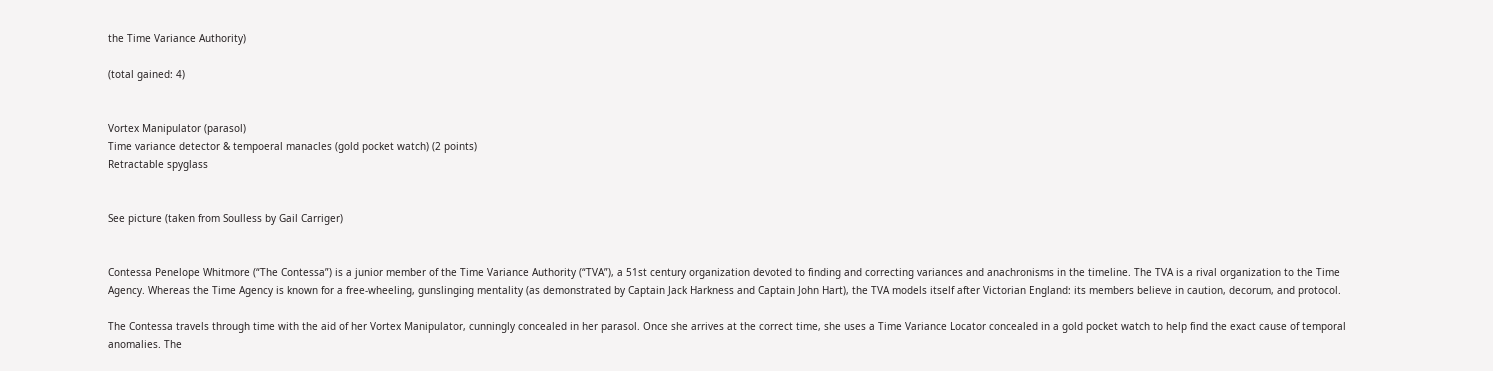the Time Variance Authority)

(total gained: 4)


Vortex Manipulator (parasol)
Time variance detector & tempoeral manacles (gold pocket watch) (2 points)
Retractable spyglass


See picture (taken from Soulless by Gail Carriger)


Contessa Penelope Whitmore (“The Contessa”) is a junior member of the Time Variance Authority (“TVA”), a 51st century organization devoted to finding and correcting variances and anachronisms in the timeline. The TVA is a rival organization to the Time Agency. Whereas the Time Agency is known for a free-wheeling, gunslinging mentality (as demonstrated by Captain Jack Harkness and Captain John Hart), the TVA models itself after Victorian England: its members believe in caution, decorum, and protocol.

The Contessa travels through time with the aid of her Vortex Manipulator, cunningly concealed in her parasol. Once she arrives at the correct time, she uses a Time Variance Locator concealed in a gold pocket watch to help find the exact cause of temporal anomalies. The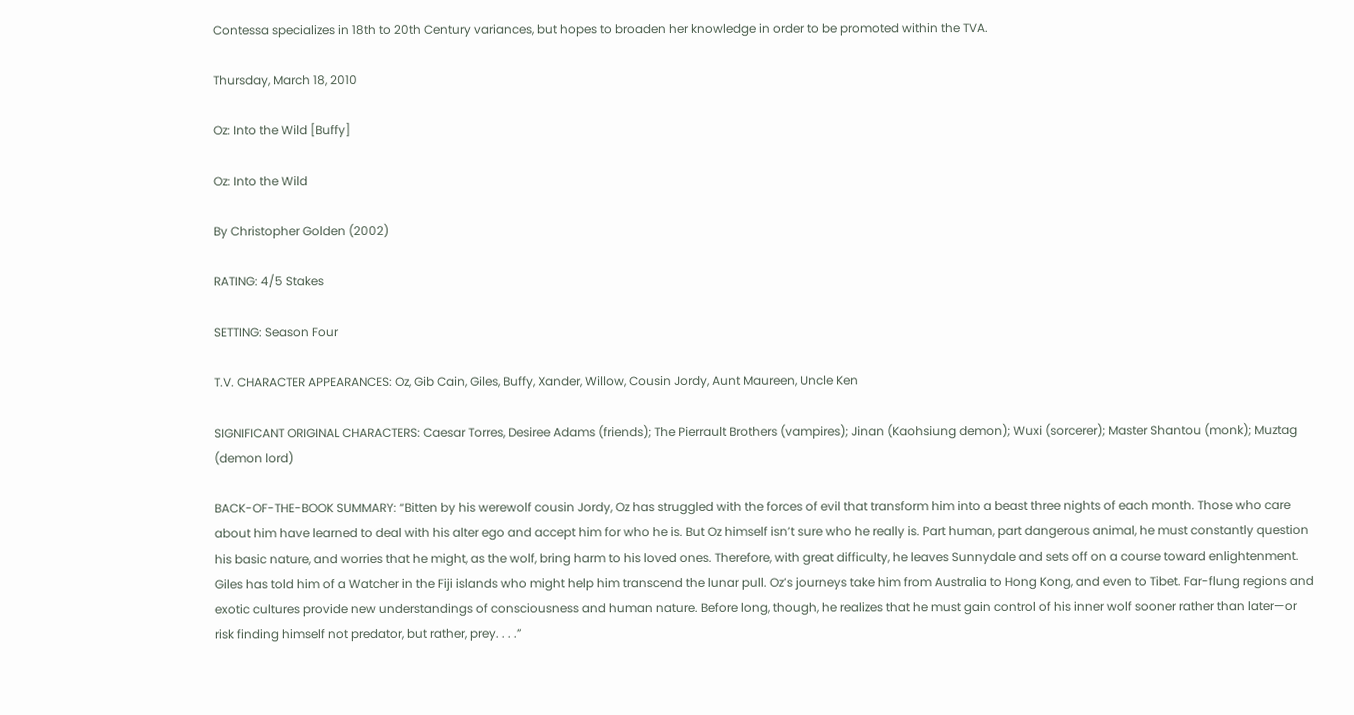Contessa specializes in 18th to 20th Century variances, but hopes to broaden her knowledge in order to be promoted within the TVA.

Thursday, March 18, 2010

Oz: Into the Wild [Buffy]

Oz: Into the Wild

By Christopher Golden (2002)

RATING: 4/5 Stakes

SETTING: Season Four

T.V. CHARACTER APPEARANCES: Oz, Gib Cain, Giles, Buffy, Xander, Willow, Cousin Jordy, Aunt Maureen, Uncle Ken

SIGNIFICANT ORIGINAL CHARACTERS: Caesar Torres, Desiree Adams (friends); The Pierrault Brothers (vampires); Jinan (Kaohsiung demon); Wuxi (sorcerer); Master Shantou (monk); Muztag (demon lord)

BACK-OF-THE-BOOK SUMMARY: “Bitten by his werewolf cousin Jordy, Oz has struggled with the forces of evil that transform him into a beast three nights of each month. Those who care about him have learned to deal with his alter ego and accept him for who he is. But Oz himself isn’t sure who he really is. Part human, part dangerous animal, he must constantly question his basic nature, and worries that he might, as the wolf, bring harm to his loved ones. Therefore, with great difficulty, he leaves Sunnydale and sets off on a course toward enlightenment. Giles has told him of a Watcher in the Fiji islands who might help him transcend the lunar pull. Oz’s journeys take him from Australia to Hong Kong, and even to Tibet. Far-flung regions and exotic cultures provide new understandings of consciousness and human nature. Before long, though, he realizes that he must gain control of his inner wolf sooner rather than later—or risk finding himself not predator, but rather, prey. . . .”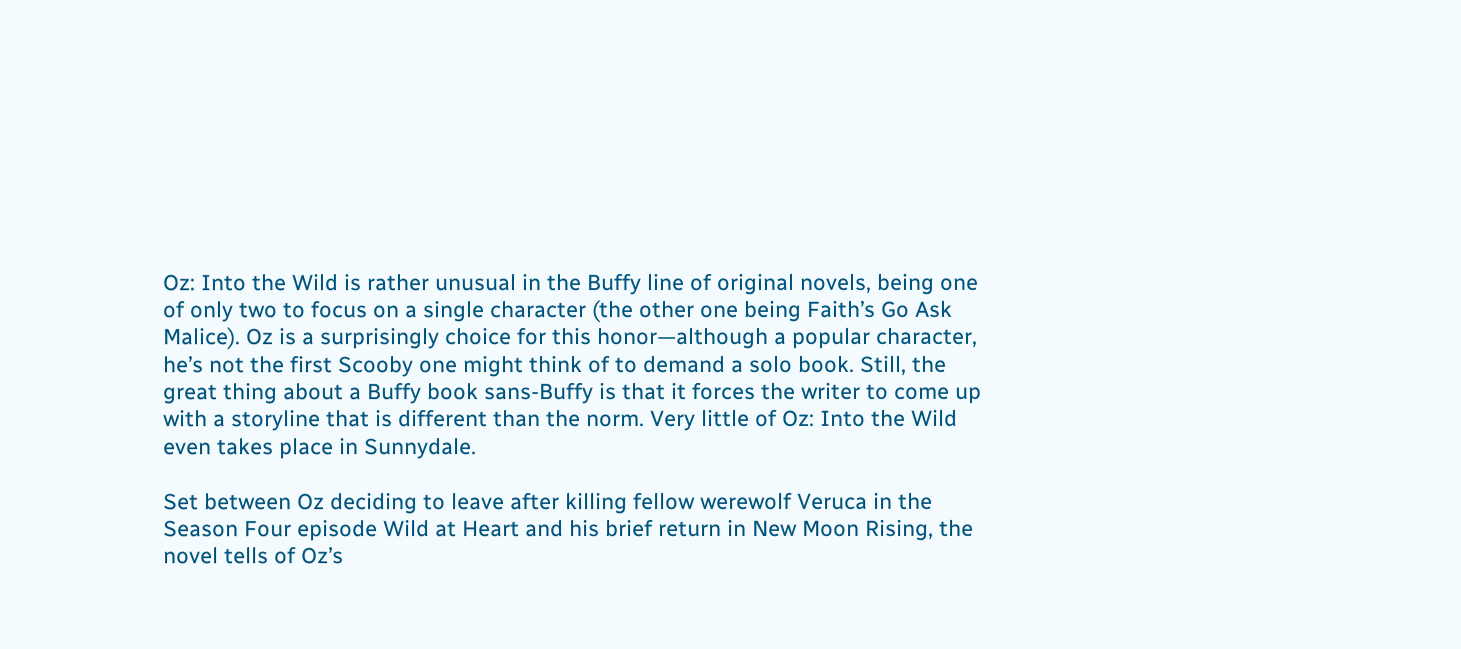Oz: Into the Wild is rather unusual in the Buffy line of original novels, being one of only two to focus on a single character (the other one being Faith’s Go Ask Malice). Oz is a surprisingly choice for this honor—although a popular character, he’s not the first Scooby one might think of to demand a solo book. Still, the great thing about a Buffy book sans-Buffy is that it forces the writer to come up with a storyline that is different than the norm. Very little of Oz: Into the Wild even takes place in Sunnydale.

Set between Oz deciding to leave after killing fellow werewolf Veruca in the Season Four episode Wild at Heart and his brief return in New Moon Rising, the novel tells of Oz’s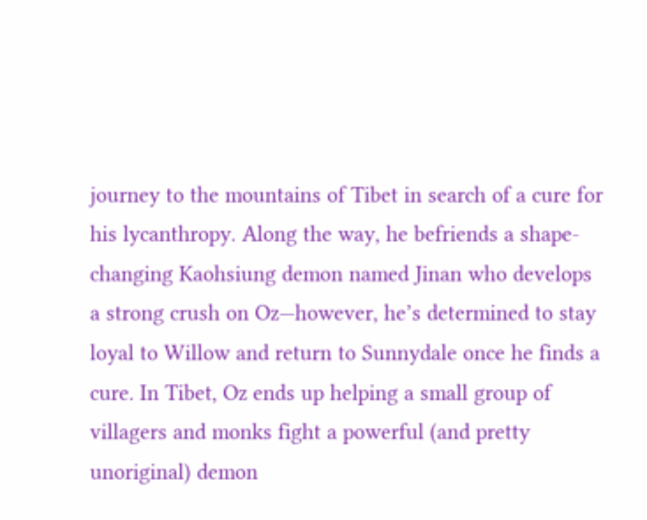journey to the mountains of Tibet in search of a cure for his lycanthropy. Along the way, he befriends a shape-changing Kaohsiung demon named Jinan who develops a strong crush on Oz—however, he’s determined to stay loyal to Willow and return to Sunnydale once he finds a cure. In Tibet, Oz ends up helping a small group of villagers and monks fight a powerful (and pretty unoriginal) demon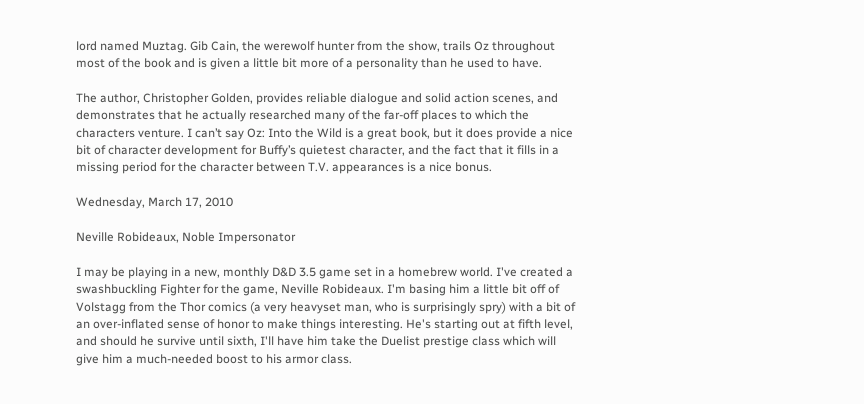lord named Muztag. Gib Cain, the werewolf hunter from the show, trails Oz throughout most of the book and is given a little bit more of a personality than he used to have.

The author, Christopher Golden, provides reliable dialogue and solid action scenes, and demonstrates that he actually researched many of the far-off places to which the characters venture. I can’t say Oz: Into the Wild is a great book, but it does provide a nice bit of character development for Buffy’s quietest character, and the fact that it fills in a missing period for the character between T.V. appearances is a nice bonus.

Wednesday, March 17, 2010

Neville Robideaux, Noble Impersonator

I may be playing in a new, monthly D&D 3.5 game set in a homebrew world. I've created a swashbuckling Fighter for the game, Neville Robideaux. I'm basing him a little bit off of Volstagg from the Thor comics (a very heavyset man, who is surprisingly spry) with a bit of an over-inflated sense of honor to make things interesting. He's starting out at fifth level, and should he survive until sixth, I'll have him take the Duelist prestige class which will give him a much-needed boost to his armor class.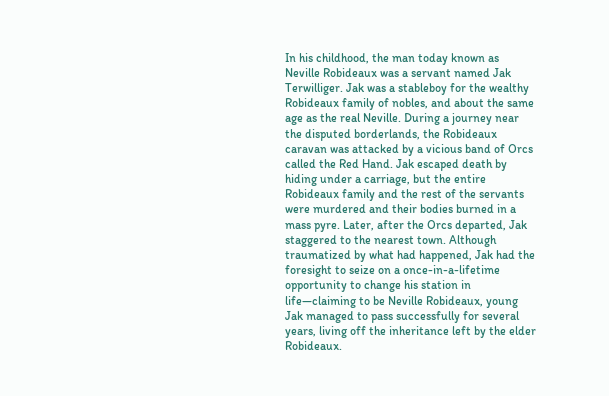In his childhood, the man today known as Neville Robideaux was a servant named Jak Terwilliger. Jak was a stableboy for the wealthy Robideaux family of nobles, and about the same age as the real Neville. During a journey near the disputed borderlands, the Robideaux caravan was attacked by a vicious band of Orcs called the Red Hand. Jak escaped death by hiding under a carriage, but the entire Robideaux family and the rest of the servants were murdered and their bodies burned in a mass pyre. Later, after the Orcs departed, Jak staggered to the nearest town. Although traumatized by what had happened, Jak had the foresight to seize on a once-in-a-lifetime opportunity to change his station in life—claiming to be Neville Robideaux, young Jak managed to pass successfully for several years, living off the inheritance left by the elder Robideaux.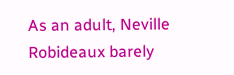As an adult, Neville Robideaux barely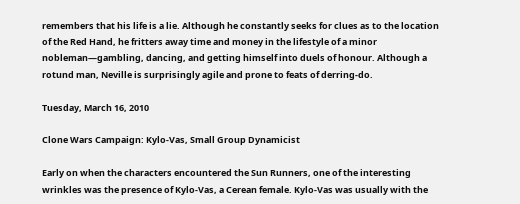remembers that his life is a lie. Although he constantly seeks for clues as to the location of the Red Hand, he fritters away time and money in the lifestyle of a minor nobleman—gambling, dancing, and getting himself into duels of honour. Although a rotund man, Neville is surprisingly agile and prone to feats of derring-do.

Tuesday, March 16, 2010

Clone Wars Campaign: Kylo-Vas, Small Group Dynamicist

Early on when the characters encountered the Sun Runners, one of the interesting wrinkles was the presence of Kylo-Vas, a Cerean female. Kylo-Vas was usually with the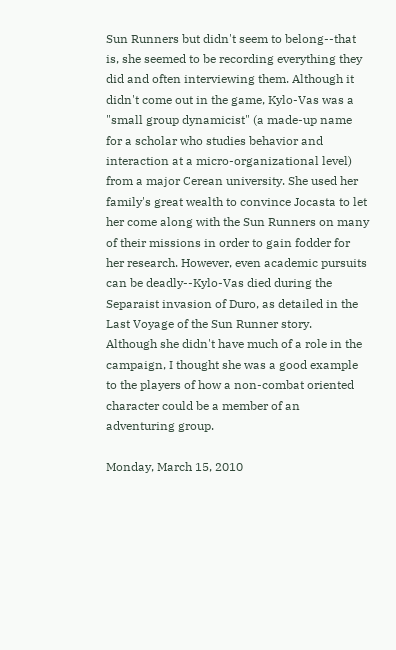Sun Runners but didn't seem to belong--that is, she seemed to be recording everything they did and often interviewing them. Although it didn't come out in the game, Kylo-Vas was a "small group dynamicist" (a made-up name for a scholar who studies behavior and interaction at a micro-organizational level) from a major Cerean university. She used her family's great wealth to convince Jocasta to let her come along with the Sun Runners on many of their missions in order to gain fodder for her research. However, even academic pursuits can be deadly--Kylo-Vas died during the Separaist invasion of Duro, as detailed in the Last Voyage of the Sun Runner story.
Although she didn't have much of a role in the campaign, I thought she was a good example to the players of how a non-combat oriented character could be a member of an adventuring group.

Monday, March 15, 2010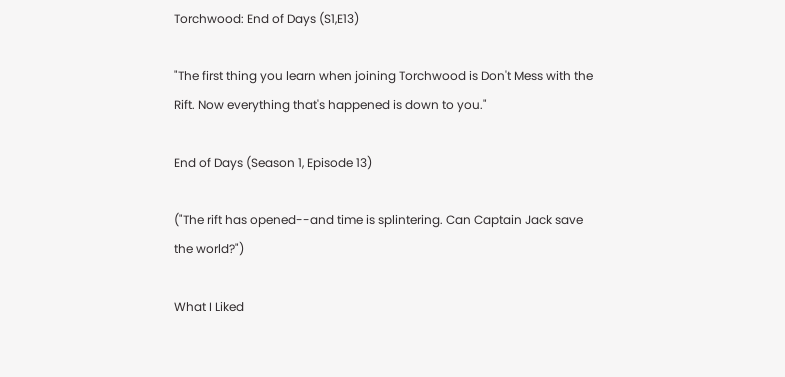Torchwood: End of Days (S1,E13)

"The first thing you learn when joining Torchwood is Don't Mess with the Rift. Now everything that's happened is down to you."

End of Days (Season 1, Episode 13)

("The rift has opened--and time is splintering. Can Captain Jack save the world?")

What I Liked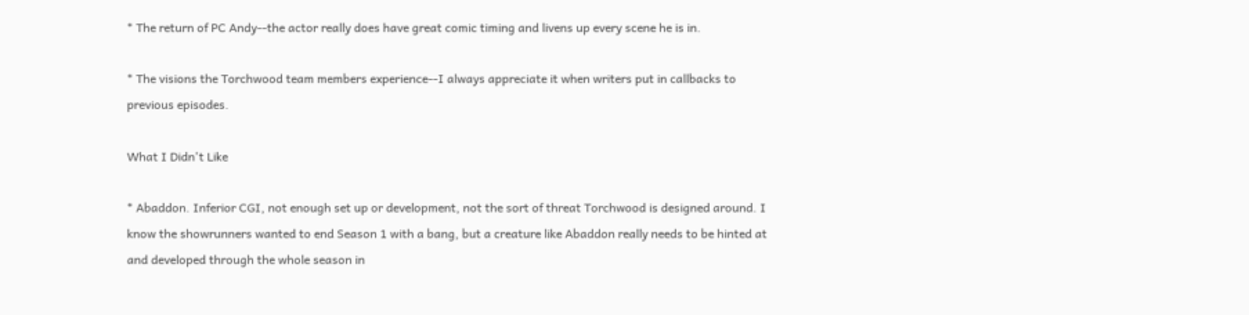* The return of PC Andy--the actor really does have great comic timing and livens up every scene he is in.

* The visions the Torchwood team members experience--I always appreciate it when writers put in callbacks to previous episodes.

What I Didn't Like

* Abaddon. Inferior CGI, not enough set up or development, not the sort of threat Torchwood is designed around. I know the showrunners wanted to end Season 1 with a bang, but a creature like Abaddon really needs to be hinted at and developed through the whole season in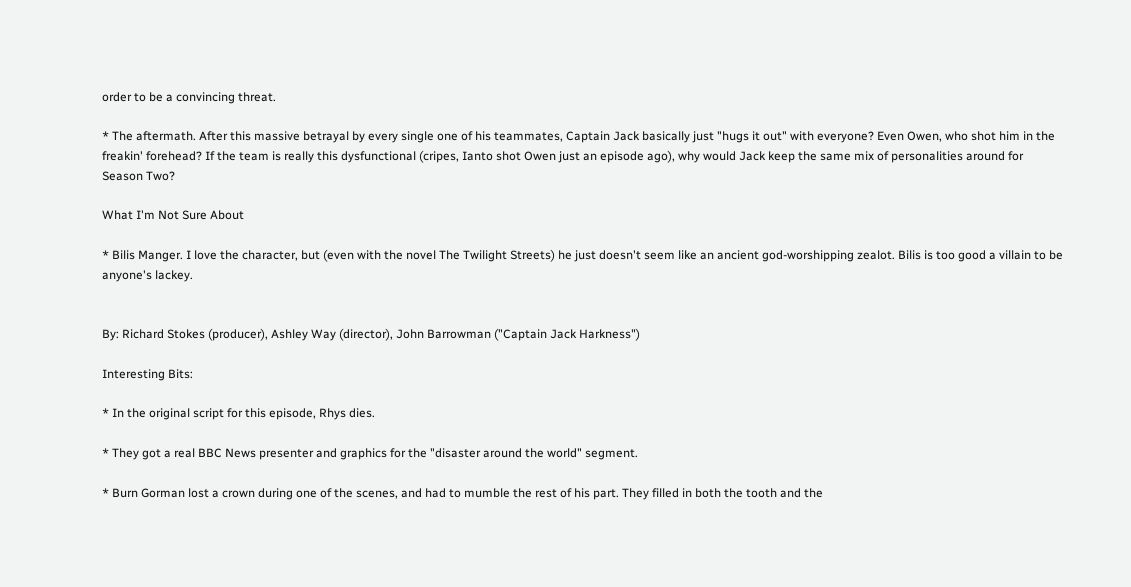order to be a convincing threat.

* The aftermath. After this massive betrayal by every single one of his teammates, Captain Jack basically just "hugs it out" with everyone? Even Owen, who shot him in the freakin' forehead? If the team is really this dysfunctional (cripes, Ianto shot Owen just an episode ago), why would Jack keep the same mix of personalities around for Season Two?

What I'm Not Sure About

* Bilis Manger. I love the character, but (even with the novel The Twilight Streets) he just doesn't seem like an ancient god-worshipping zealot. Bilis is too good a villain to be anyone's lackey.


By: Richard Stokes (producer), Ashley Way (director), John Barrowman ("Captain Jack Harkness")

Interesting Bits:

* In the original script for this episode, Rhys dies.

* They got a real BBC News presenter and graphics for the "disaster around the world" segment.

* Burn Gorman lost a crown during one of the scenes, and had to mumble the rest of his part. They filled in both the tooth and the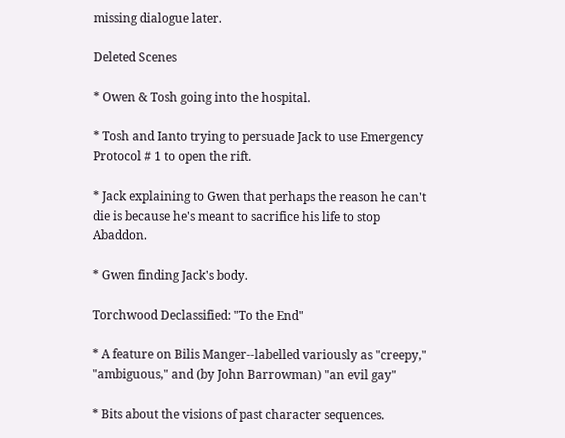missing dialogue later.

Deleted Scenes

* Owen & Tosh going into the hospital.

* Tosh and Ianto trying to persuade Jack to use Emergency Protocol # 1 to open the rift.

* Jack explaining to Gwen that perhaps the reason he can't die is because he's meant to sacrifice his life to stop Abaddon.

* Gwen finding Jack's body.

Torchwood Declassified: "To the End"

* A feature on Bilis Manger--labelled variously as "creepy," "ambiguous," and (by John Barrowman) "an evil gay"

* Bits about the visions of past character sequences.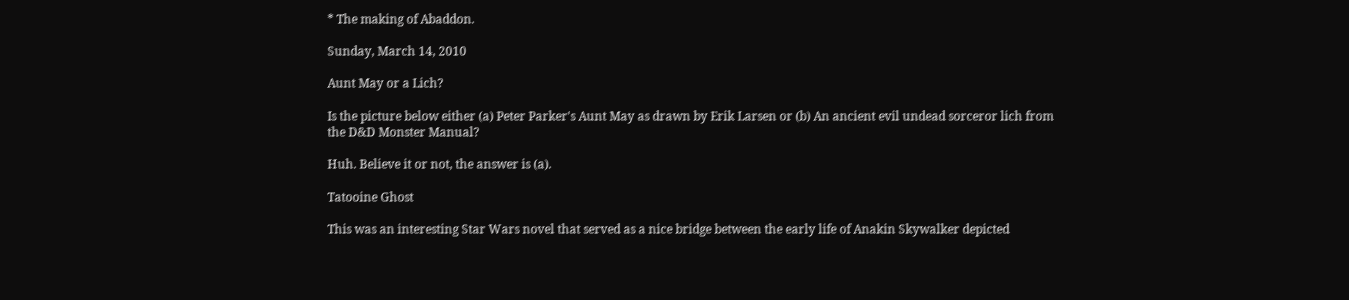* The making of Abaddon.

Sunday, March 14, 2010

Aunt May or a Lich?

Is the picture below either (a) Peter Parker's Aunt May as drawn by Erik Larsen or (b) An ancient evil undead sorceror lich from the D&D Monster Manual?

Huh. Believe it or not, the answer is (a).

Tatooine Ghost

This was an interesting Star Wars novel that served as a nice bridge between the early life of Anakin Skywalker depicted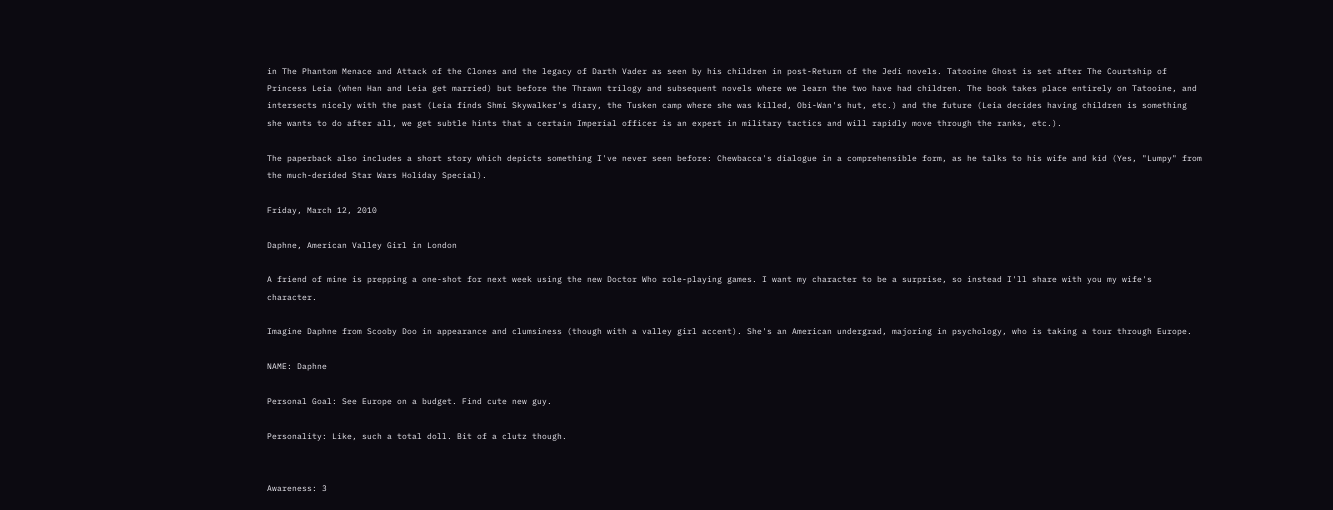in The Phantom Menace and Attack of the Clones and the legacy of Darth Vader as seen by his children in post-Return of the Jedi novels. Tatooine Ghost is set after The Courtship of Princess Leia (when Han and Leia get married) but before the Thrawn trilogy and subsequent novels where we learn the two have had children. The book takes place entirely on Tatooine, and intersects nicely with the past (Leia finds Shmi Skywalker's diary, the Tusken camp where she was killed, Obi-Wan's hut, etc.) and the future (Leia decides having children is something she wants to do after all, we get subtle hints that a certain Imperial officer is an expert in military tactics and will rapidly move through the ranks, etc.).

The paperback also includes a short story which depicts something I've never seen before: Chewbacca's dialogue in a comprehensible form, as he talks to his wife and kid (Yes, "Lumpy" from the much-derided Star Wars Holiday Special).

Friday, March 12, 2010

Daphne, American Valley Girl in London

A friend of mine is prepping a one-shot for next week using the new Doctor Who role-playing games. I want my character to be a surprise, so instead I'll share with you my wife's character.

Imagine Daphne from Scooby Doo in appearance and clumsiness (though with a valley girl accent). She's an American undergrad, majoring in psychology, who is taking a tour through Europe.

NAME: Daphne

Personal Goal: See Europe on a budget. Find cute new guy.

Personality: Like, such a total doll. Bit of a clutz though.


Awareness: 3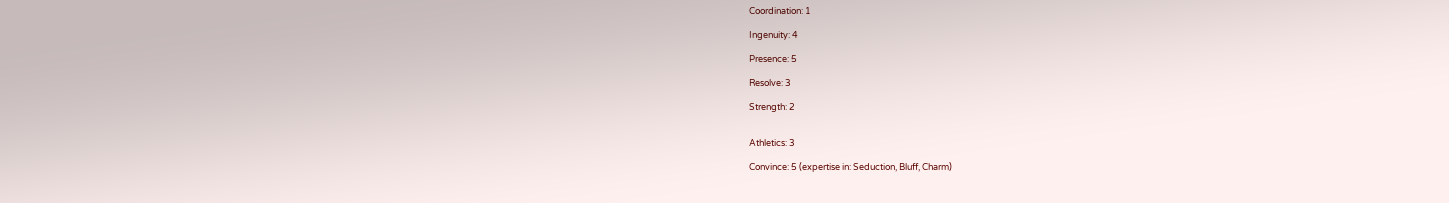Coordination: 1

Ingenuity: 4

Presence: 5

Resolve: 3

Strength: 2


Athletics: 3

Convince: 5 (expertise in: Seduction, Bluff, Charm)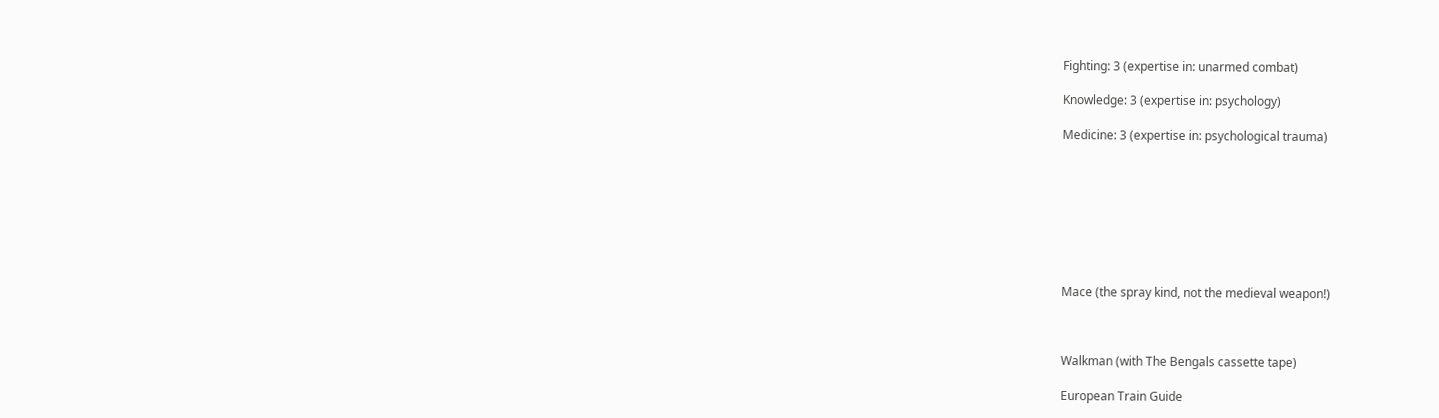Fighting: 3 (expertise in: unarmed combat)

Knowledge: 3 (expertise in: psychology)

Medicine: 3 (expertise in: psychological trauma)








Mace (the spray kind, not the medieval weapon!)



Walkman (with The Bengals cassette tape)

European Train Guide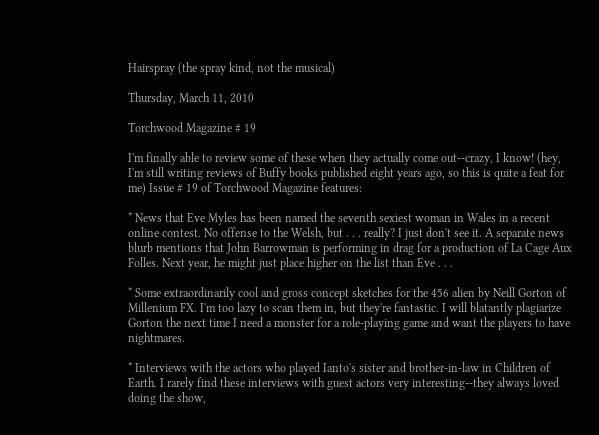Hairspray (the spray kind, not the musical)

Thursday, March 11, 2010

Torchwood Magazine # 19

I'm finally able to review some of these when they actually come out--crazy, I know! (hey, I'm still writing reviews of Buffy books published eight years ago, so this is quite a feat for me) Issue # 19 of Torchwood Magazine features:

* News that Eve Myles has been named the seventh sexiest woman in Wales in a recent online contest. No offense to the Welsh, but . . . really? I just don't see it. A separate news blurb mentions that John Barrowman is performing in drag for a production of La Cage Aux Folles. Next year, he might just place higher on the list than Eve . . .

* Some extraordinarily cool and gross concept sketches for the 456 alien by Neill Gorton of Millenium FX. I'm too lazy to scan them in, but they're fantastic. I will blatantly plagiarize Gorton the next time I need a monster for a role-playing game and want the players to have nightmares.

* Interviews with the actors who played Ianto's sister and brother-in-law in Children of Earth. I rarely find these interviews with guest actors very interesting--they always loved doing the show,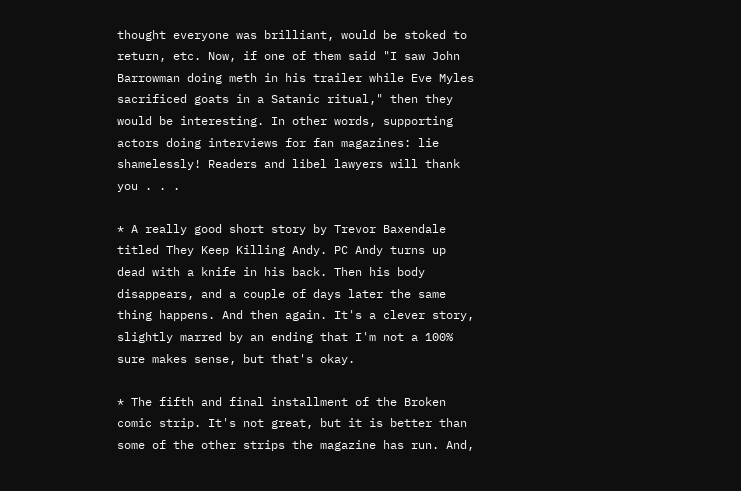thought everyone was brilliant, would be stoked to return, etc. Now, if one of them said "I saw John Barrowman doing meth in his trailer while Eve Myles sacrificed goats in a Satanic ritual," then they would be interesting. In other words, supporting actors doing interviews for fan magazines: lie shamelessly! Readers and libel lawyers will thank you . . .

* A really good short story by Trevor Baxendale titled They Keep Killing Andy. PC Andy turns up dead with a knife in his back. Then his body disappears, and a couple of days later the same thing happens. And then again. It's a clever story, slightly marred by an ending that I'm not a 100% sure makes sense, but that's okay.

* The fifth and final installment of the Broken comic strip. It's not great, but it is better than some of the other strips the magazine has run. And,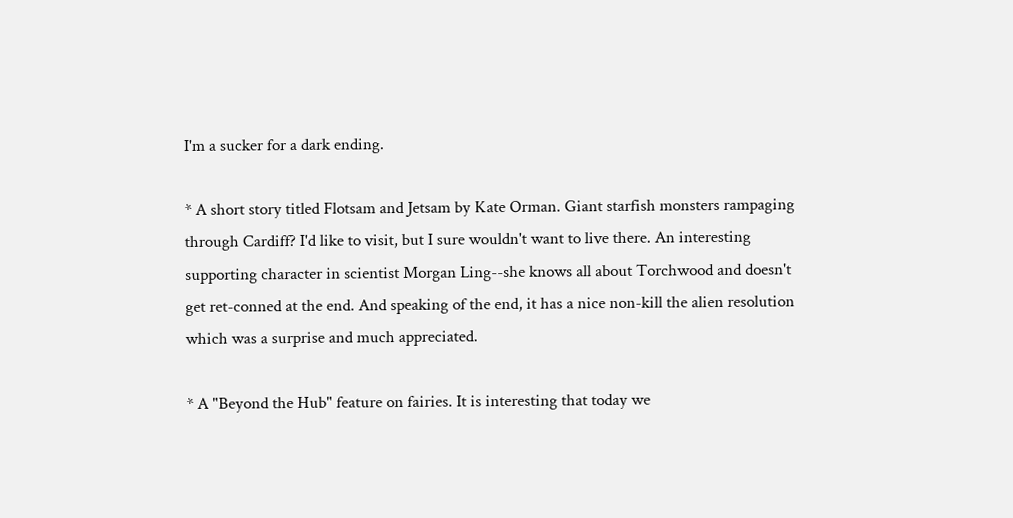I'm a sucker for a dark ending.

* A short story titled Flotsam and Jetsam by Kate Orman. Giant starfish monsters rampaging through Cardiff? I'd like to visit, but I sure wouldn't want to live there. An interesting supporting character in scientist Morgan Ling--she knows all about Torchwood and doesn't get ret-conned at the end. And speaking of the end, it has a nice non-kill the alien resolution which was a surprise and much appreciated.

* A "Beyond the Hub" feature on fairies. It is interesting that today we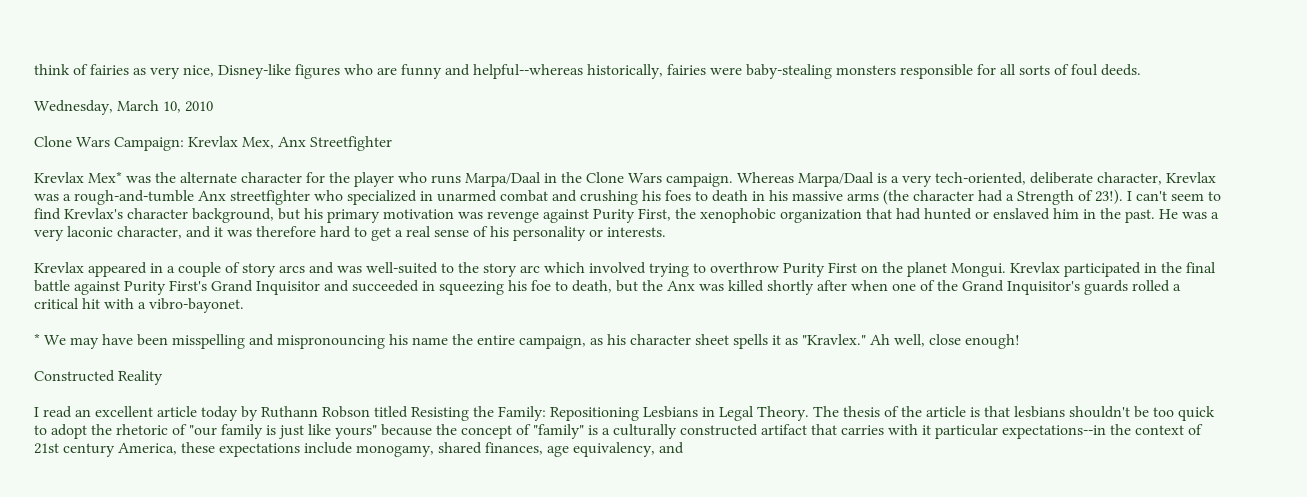think of fairies as very nice, Disney-like figures who are funny and helpful--whereas historically, fairies were baby-stealing monsters responsible for all sorts of foul deeds.

Wednesday, March 10, 2010

Clone Wars Campaign: Krevlax Mex, Anx Streetfighter

Krevlax Mex* was the alternate character for the player who runs Marpa/Daal in the Clone Wars campaign. Whereas Marpa/Daal is a very tech-oriented, deliberate character, Krevlax was a rough-and-tumble Anx streetfighter who specialized in unarmed combat and crushing his foes to death in his massive arms (the character had a Strength of 23!). I can't seem to find Krevlax's character background, but his primary motivation was revenge against Purity First, the xenophobic organization that had hunted or enslaved him in the past. He was a very laconic character, and it was therefore hard to get a real sense of his personality or interests.

Krevlax appeared in a couple of story arcs and was well-suited to the story arc which involved trying to overthrow Purity First on the planet Mongui. Krevlax participated in the final battle against Purity First's Grand Inquisitor and succeeded in squeezing his foe to death, but the Anx was killed shortly after when one of the Grand Inquisitor's guards rolled a critical hit with a vibro-bayonet.

* We may have been misspelling and mispronouncing his name the entire campaign, as his character sheet spells it as "Kravlex." Ah well, close enough!

Constructed Reality

I read an excellent article today by Ruthann Robson titled Resisting the Family: Repositioning Lesbians in Legal Theory. The thesis of the article is that lesbians shouldn't be too quick to adopt the rhetoric of "our family is just like yours" because the concept of "family" is a culturally constructed artifact that carries with it particular expectations--in the context of 21st century America, these expectations include monogamy, shared finances, age equivalency, and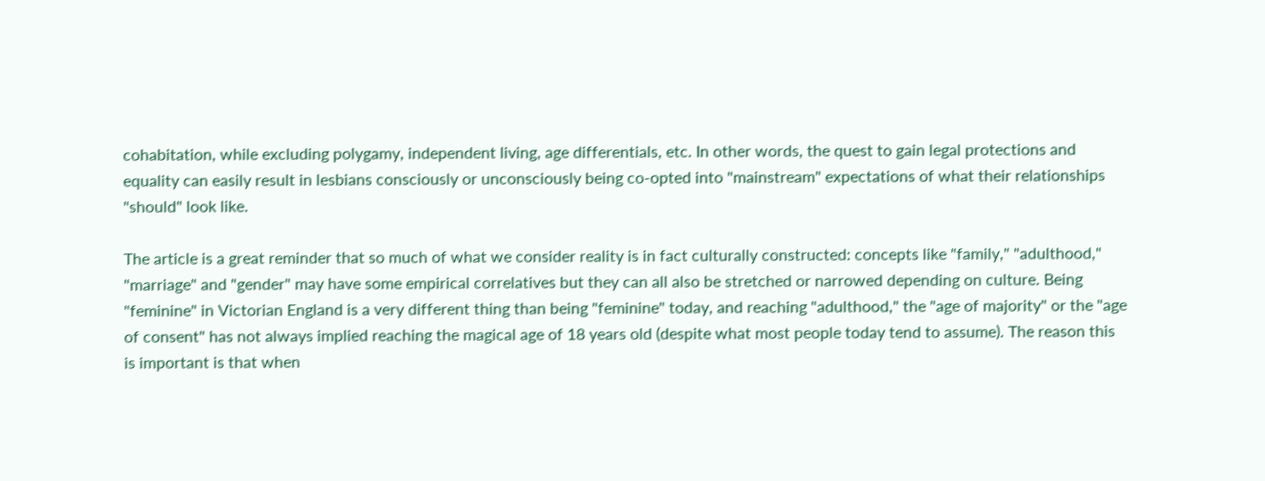cohabitation, while excluding polygamy, independent living, age differentials, etc. In other words, the quest to gain legal protections and equality can easily result in lesbians consciously or unconsciously being co-opted into "mainstream" expectations of what their relationships "should" look like.

The article is a great reminder that so much of what we consider reality is in fact culturally constructed: concepts like "family," "adulthood," "marriage" and "gender" may have some empirical correlatives but they can all also be stretched or narrowed depending on culture. Being "feminine" in Victorian England is a very different thing than being "feminine" today, and reaching "adulthood," the "age of majority" or the "age of consent" has not always implied reaching the magical age of 18 years old (despite what most people today tend to assume). The reason this is important is that when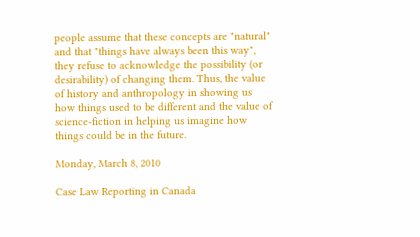people assume that these concepts are "natural" and that "things have always been this way", they refuse to acknowledge the possibility (or desirability) of changing them. Thus, the value of history and anthropology in showing us how things used to be different and the value of science-fiction in helping us imagine how things could be in the future.

Monday, March 8, 2010

Case Law Reporting in Canada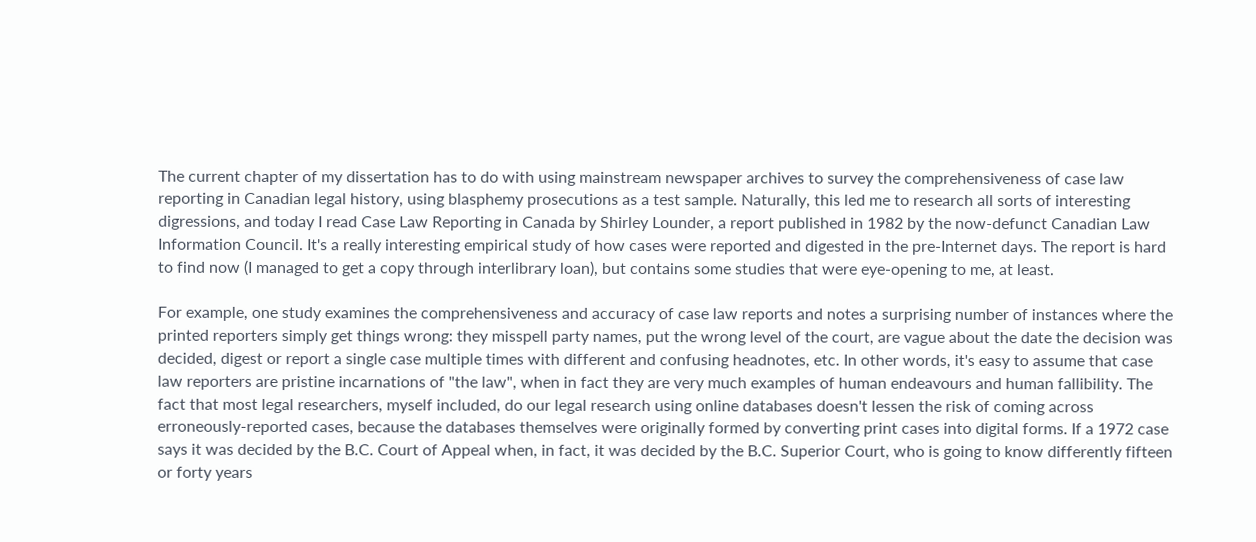The current chapter of my dissertation has to do with using mainstream newspaper archives to survey the comprehensiveness of case law reporting in Canadian legal history, using blasphemy prosecutions as a test sample. Naturally, this led me to research all sorts of interesting digressions, and today I read Case Law Reporting in Canada by Shirley Lounder, a report published in 1982 by the now-defunct Canadian Law Information Council. It's a really interesting empirical study of how cases were reported and digested in the pre-Internet days. The report is hard to find now (I managed to get a copy through interlibrary loan), but contains some studies that were eye-opening to me, at least.

For example, one study examines the comprehensiveness and accuracy of case law reports and notes a surprising number of instances where the printed reporters simply get things wrong: they misspell party names, put the wrong level of the court, are vague about the date the decision was decided, digest or report a single case multiple times with different and confusing headnotes, etc. In other words, it's easy to assume that case law reporters are pristine incarnations of "the law", when in fact they are very much examples of human endeavours and human fallibility. The fact that most legal researchers, myself included, do our legal research using online databases doesn't lessen the risk of coming across erroneously-reported cases, because the databases themselves were originally formed by converting print cases into digital forms. If a 1972 case says it was decided by the B.C. Court of Appeal when, in fact, it was decided by the B.C. Superior Court, who is going to know differently fifteen or forty years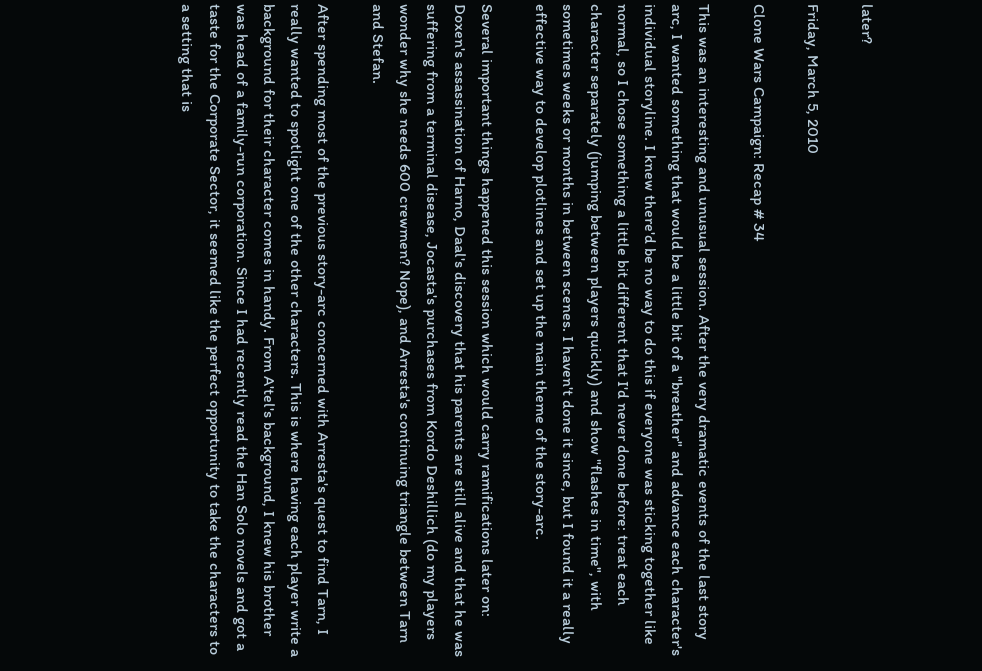later?

Friday, March 5, 2010

Clone Wars Campaign: Recap # 34

This was an interesting and unusual session. After the very dramatic events of the last story arc, I wanted something that would be a little bit of a "breather" and advance each character's individual storyline. I knew there'd be no way to do this if everyone was sticking together like normal, so I chose something a little bit different that I'd never done before: treat each character separately (jumping between players quickly) and show "flashes in time", with sometimes weeks or months in between scenes. I haven't done it since, but I found it a really effective way to develop plotlines and set up the main theme of the story-arc.

Several important things happened this session which would carry ramifications later on: Doxen's assassination of Harno, Daal's discovery that his parents are still alive and that he was suffering from a terminal disease, Jocasta's purchases from Kordo Deshillich (do my players wonder why she needs 600 crewmen? Nope), and Arresta's continuing triangle between Tarn and Stefan.

After spending most of the previous story-arc concerned with Arresta's quest to find Tarn, I really wanted to spotlight one of the other characters. This is where having each player write a background for their character comes in handy. From A'tel's background, I knew his brother was head of a family-run corporation. Since I had recently read the Han Solo novels and got a taste for the Corporate Sector, it seemed like the perfect opportunity to take the characters to a setting that is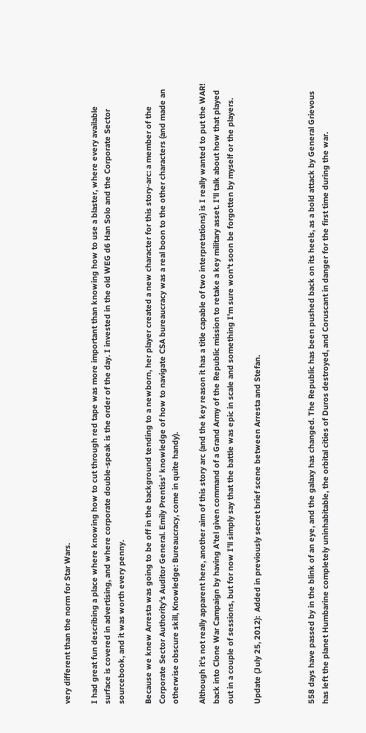very different than the norm for Star Wars.

I had great fun describing a place where knowing how to cut through red tape was more important than knowing how to use a blaster, where every available surface is covered in advertising, and where corporate double-speak is the order of the day. I invested in the old WEG d6 Han Solo and the Corporate Sector sourcebook, and it was worth every penny.

Because we knew Arresta was going to be off in the background tending to a newborn, her player created a new character for this story-arc: a member of the Corporate Sector Authority's Auditor General. Emily Prentiss' knowledge of how to navigate CSA bureaucracy was a real boon to the other characters (and made an otherwise obscure skill, Knowledge: Bureaucracy, come in quite handy).

Although it's not really apparent here, another aim of this story arc (and the key reason it has a title capable of two interpretations) is I really wanted to put the WAR! back into Clone War Campaign by having A'tel given command of a Grand Army of the Republic mission to retake a key military asset. I'll talk about how that played out in a couple of sessions, but for now I'll simply say that the battle was epic in scale and something I'm sure won't soon be forgotten by myself or the players.

Update (July 25, 2012):  Added in previously secret brief scene between Arresta and Stefan.



558 days have passed by in the blink of an eye, and the galaxy has changed. The Republic has been pushed back on its heels, as a bold attack by General Grievous has left the planet Humbarine completely uninhabitable, the orbital cities of Duros destroyed, and Coruscant in danger for the first time during the war.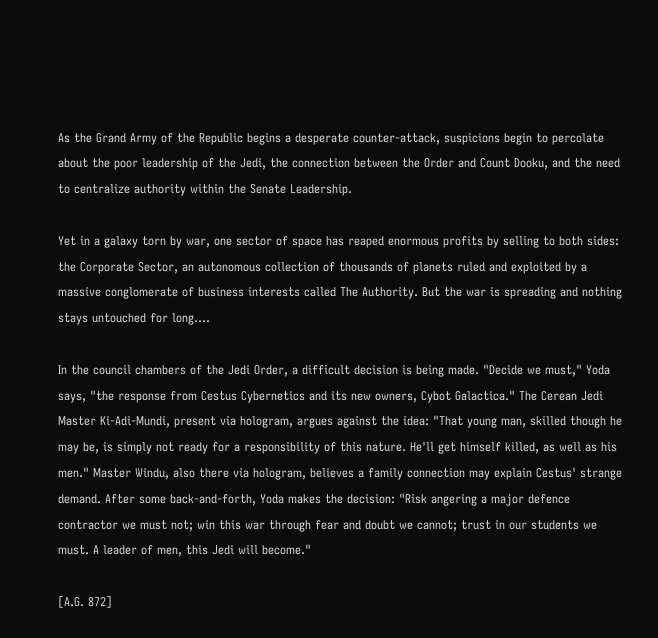As the Grand Army of the Republic begins a desperate counter-attack, suspicions begin to percolate about the poor leadership of the Jedi, the connection between the Order and Count Dooku, and the need to centralize authority within the Senate Leadership.

Yet in a galaxy torn by war, one sector of space has reaped enormous profits by selling to both sides: the Corporate Sector, an autonomous collection of thousands of planets ruled and exploited by a massive conglomerate of business interests called The Authority. But the war is spreading and nothing stays untouched for long….

In the council chambers of the Jedi Order, a difficult decision is being made. "Decide we must," Yoda says, "the response from Cestus Cybernetics and its new owners, Cybot Galactica." The Cerean Jedi Master Ki-Adi-Mundi, present via hologram, argues against the idea: "That young man, skilled though he may be, is simply not ready for a responsibility of this nature. He'll get himself killed, as well as his men." Master Windu, also there via hologram, believes a family connection may explain Cestus' strange demand. After some back-and-forth, Yoda makes the decision: "Risk angering a major defence contractor we must not; win this war through fear and doubt we cannot; trust in our students we must. A leader of men, this Jedi will become."

[A.G. 872]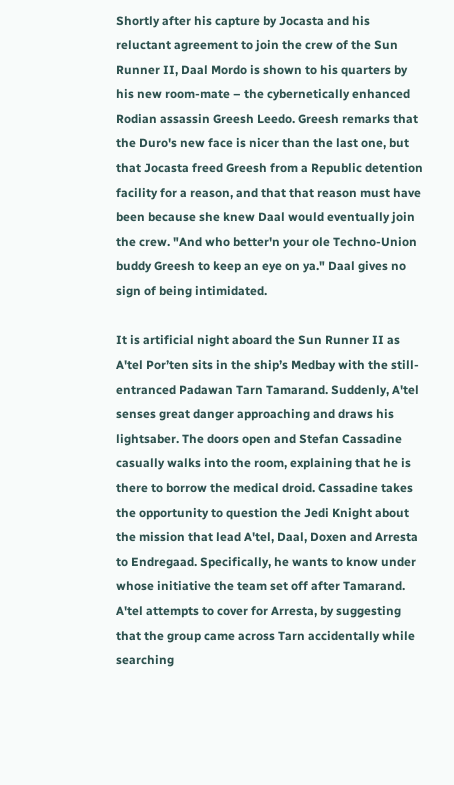Shortly after his capture by Jocasta and his reluctant agreement to join the crew of the Sun Runner II, Daal Mordo is shown to his quarters by his new room-mate – the cybernetically enhanced Rodian assassin Greesh Leedo. Greesh remarks that the Duro's new face is nicer than the last one, but that Jocasta freed Greesh from a Republic detention facility for a reason, and that that reason must have been because she knew Daal would eventually join the crew. "And who better'n your ole Techno-Union buddy Greesh to keep an eye on ya." Daal gives no sign of being intimidated.

It is artificial night aboard the Sun Runner II as A'tel Por’ten sits in the ship’s Medbay with the still-entranced Padawan Tarn Tamarand. Suddenly, A'tel senses great danger approaching and draws his lightsaber. The doors open and Stefan Cassadine casually walks into the room, explaining that he is there to borrow the medical droid. Cassadine takes the opportunity to question the Jedi Knight about the mission that lead A'tel, Daal, Doxen and Arresta to Endregaad. Specifically, he wants to know under whose initiative the team set off after Tamarand. A'tel attempts to cover for Arresta, by suggesting that the group came across Tarn accidentally while searching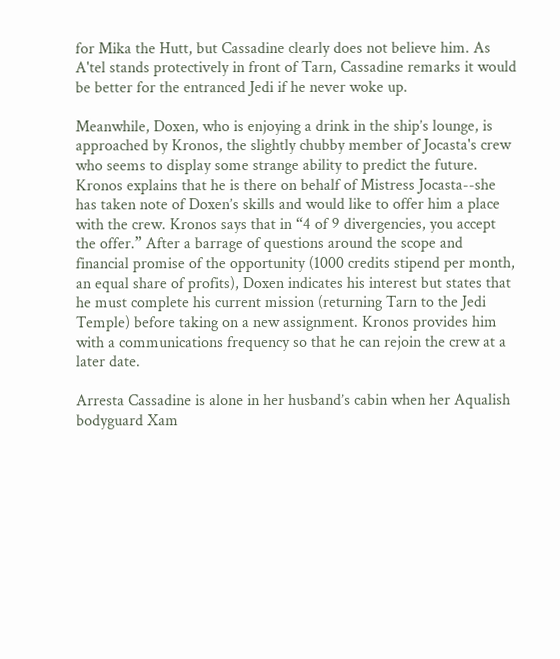for Mika the Hutt, but Cassadine clearly does not believe him. As A'tel stands protectively in front of Tarn, Cassadine remarks it would be better for the entranced Jedi if he never woke up.

Meanwhile, Doxen, who is enjoying a drink in the ship’s lounge, is approached by Kronos, the slightly chubby member of Jocasta's crew who seems to display some strange ability to predict the future. Kronos explains that he is there on behalf of Mistress Jocasta--she has taken note of Doxen’s skills and would like to offer him a place with the crew. Kronos says that in “4 of 9 divergencies, you accept the offer.” After a barrage of questions around the scope and financial promise of the opportunity (1000 credits stipend per month, an equal share of profits), Doxen indicates his interest but states that he must complete his current mission (returning Tarn to the Jedi Temple) before taking on a new assignment. Kronos provides him with a communications frequency so that he can rejoin the crew at a later date.

Arresta Cassadine is alone in her husband’s cabin when her Aqualish bodyguard Xam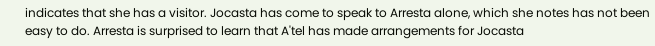indicates that she has a visitor. Jocasta has come to speak to Arresta alone, which she notes has not been easy to do. Arresta is surprised to learn that A'tel has made arrangements for Jocasta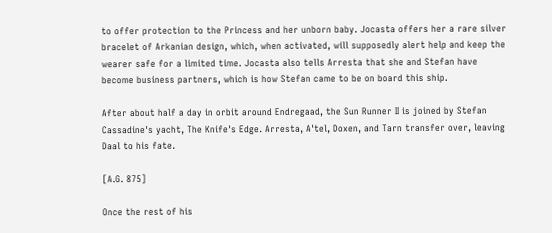to offer protection to the Princess and her unborn baby. Jocasta offers her a rare silver bracelet of Arkanian design, which, when activated, will supposedly alert help and keep the wearer safe for a limited time. Jocasta also tells Arresta that she and Stefan have become business partners, which is how Stefan came to be on board this ship.

After about half a day in orbit around Endregaad, the Sun Runner II is joined by Stefan Cassadine's yacht, The Knife's Edge. Arresta, A'tel, Doxen, and Tarn transfer over, leaving Daal to his fate.

[A.G. 875]

Once the rest of his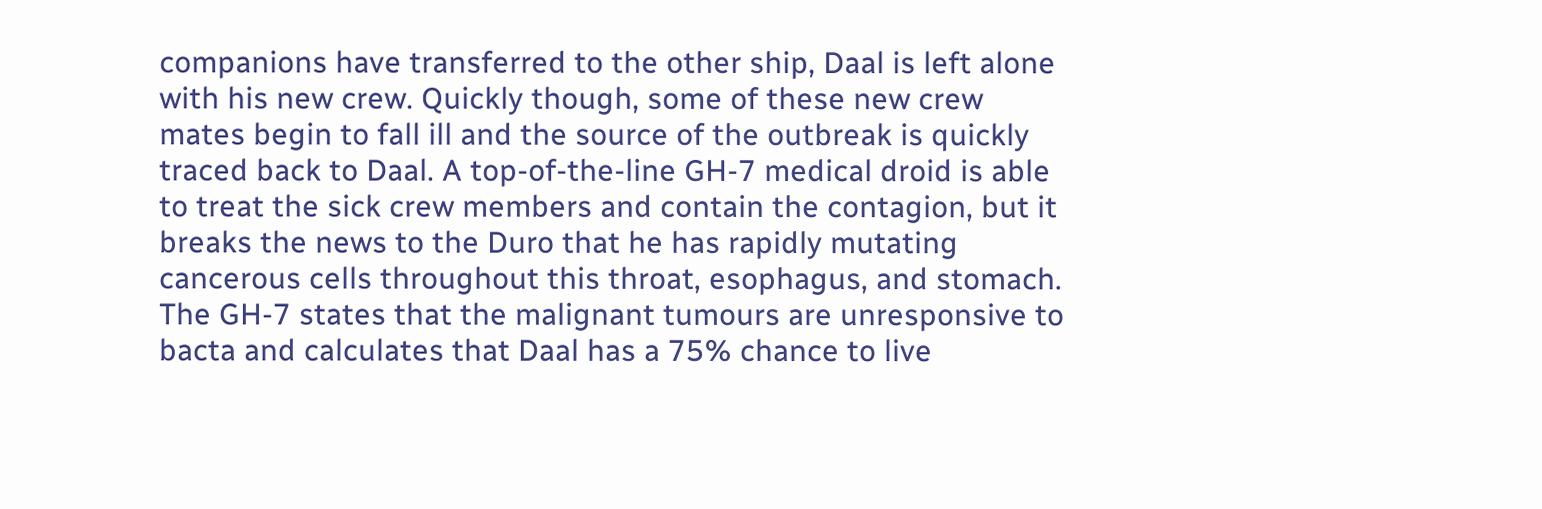companions have transferred to the other ship, Daal is left alone with his new crew. Quickly though, some of these new crew mates begin to fall ill and the source of the outbreak is quickly traced back to Daal. A top-of-the-line GH-7 medical droid is able to treat the sick crew members and contain the contagion, but it breaks the news to the Duro that he has rapidly mutating cancerous cells throughout this throat, esophagus, and stomach. The GH-7 states that the malignant tumours are unresponsive to bacta and calculates that Daal has a 75% chance to live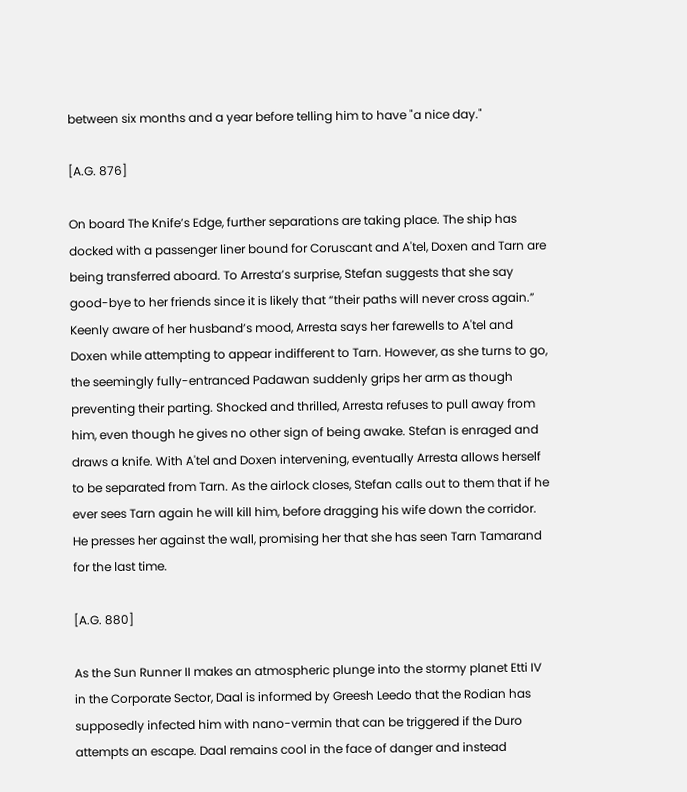between six months and a year before telling him to have "a nice day."

[A.G. 876]

On board The Knife’s Edge, further separations are taking place. The ship has docked with a passenger liner bound for Coruscant and A'tel, Doxen and Tarn are being transferred aboard. To Arresta’s surprise, Stefan suggests that she say good-bye to her friends since it is likely that “their paths will never cross again.” Keenly aware of her husband’s mood, Arresta says her farewells to A'tel and Doxen while attempting to appear indifferent to Tarn. However, as she turns to go, the seemingly fully-entranced Padawan suddenly grips her arm as though preventing their parting. Shocked and thrilled, Arresta refuses to pull away from him, even though he gives no other sign of being awake. Stefan is enraged and draws a knife. With A'tel and Doxen intervening, eventually Arresta allows herself to be separated from Tarn. As the airlock closes, Stefan calls out to them that if he ever sees Tarn again he will kill him, before dragging his wife down the corridor. He presses her against the wall, promising her that she has seen Tarn Tamarand for the last time.

[A.G. 880]

As the Sun Runner II makes an atmospheric plunge into the stormy planet Etti IV in the Corporate Sector, Daal is informed by Greesh Leedo that the Rodian has supposedly infected him with nano-vermin that can be triggered if the Duro attempts an escape. Daal remains cool in the face of danger and instead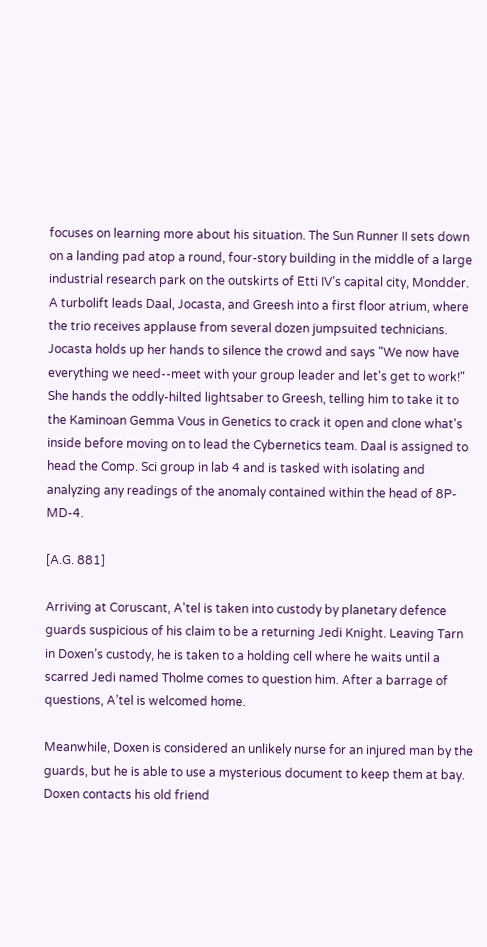focuses on learning more about his situation. The Sun Runner II sets down on a landing pad atop a round, four-story building in the middle of a large industrial research park on the outskirts of Etti IV’s capital city, Mondder. A turbolift leads Daal, Jocasta, and Greesh into a first floor atrium, where the trio receives applause from several dozen jumpsuited technicians. Jocasta holds up her hands to silence the crowd and says "We now have everything we need--meet with your group leader and let's get to work!" She hands the oddly-hilted lightsaber to Greesh, telling him to take it to the Kaminoan Gemma Vous in Genetics to crack it open and clone what's inside before moving on to lead the Cybernetics team. Daal is assigned to head the Comp. Sci group in lab 4 and is tasked with isolating and analyzing any readings of the anomaly contained within the head of 8P-MD-4.

[A.G. 881]

Arriving at Coruscant, A'tel is taken into custody by planetary defence guards suspicious of his claim to be a returning Jedi Knight. Leaving Tarn in Doxen’s custody, he is taken to a holding cell where he waits until a scarred Jedi named Tholme comes to question him. After a barrage of questions, A’tel is welcomed home.

Meanwhile, Doxen is considered an unlikely nurse for an injured man by the guards, but he is able to use a mysterious document to keep them at bay. Doxen contacts his old friend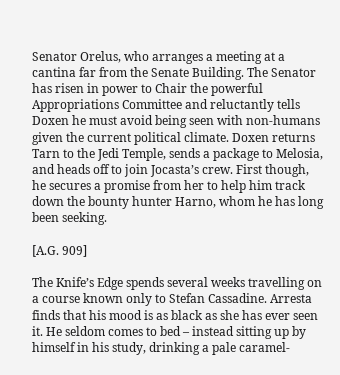Senator Orelus, who arranges a meeting at a cantina far from the Senate Building. The Senator has risen in power to Chair the powerful Appropriations Committee and reluctantly tells Doxen he must avoid being seen with non-humans given the current political climate. Doxen returns Tarn to the Jedi Temple, sends a package to Melosia, and heads off to join Jocasta’s crew. First though, he secures a promise from her to help him track down the bounty hunter Harno, whom he has long been seeking.

[A.G. 909]

The Knife’s Edge spends several weeks travelling on a course known only to Stefan Cassadine. Arresta finds that his mood is as black as she has ever seen it. He seldom comes to bed – instead sitting up by himself in his study, drinking a pale caramel-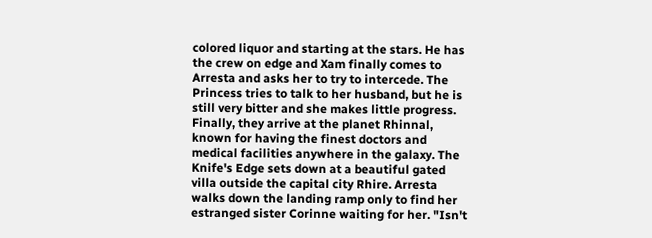colored liquor and starting at the stars. He has the crew on edge and Xam finally comes to Arresta and asks her to try to intercede. The Princess tries to talk to her husband, but he is still very bitter and she makes little progress. Finally, they arrive at the planet Rhinnal, known for having the finest doctors and medical facilities anywhere in the galaxy. The Knife's Edge sets down at a beautiful gated villa outside the capital city Rhire. Arresta walks down the landing ramp only to find her estranged sister Corinne waiting for her. "Isn't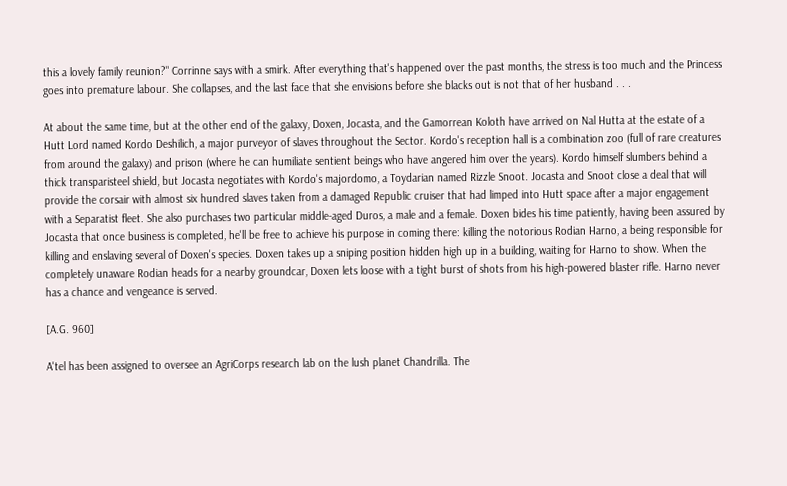this a lovely family reunion?" Corrinne says with a smirk. After everything that's happened over the past months, the stress is too much and the Princess goes into premature labour. She collapses, and the last face that she envisions before she blacks out is not that of her husband . . .

At about the same time, but at the other end of the galaxy, Doxen, Jocasta, and the Gamorrean Koloth have arrived on Nal Hutta at the estate of a Hutt Lord named Kordo Deshilich, a major purveyor of slaves throughout the Sector. Kordo's reception hall is a combination zoo (full of rare creatures from around the galaxy) and prison (where he can humiliate sentient beings who have angered him over the years). Kordo himself slumbers behind a thick transparisteel shield, but Jocasta negotiates with Kordo's majordomo, a Toydarian named Rizzle Snoot. Jocasta and Snoot close a deal that will provide the corsair with almost six hundred slaves taken from a damaged Republic cruiser that had limped into Hutt space after a major engagement with a Separatist fleet. She also purchases two particular middle-aged Duros, a male and a female. Doxen bides his time patiently, having been assured by Jocasta that once business is completed, he'll be free to achieve his purpose in coming there: killing the notorious Rodian Harno, a being responsible for killing and enslaving several of Doxen's species. Doxen takes up a sniping position hidden high up in a building, waiting for Harno to show. When the completely unaware Rodian heads for a nearby groundcar, Doxen lets loose with a tight burst of shots from his high-powered blaster rifle. Harno never has a chance and vengeance is served.

[A.G. 960]

A'tel has been assigned to oversee an AgriCorps research lab on the lush planet Chandrilla. The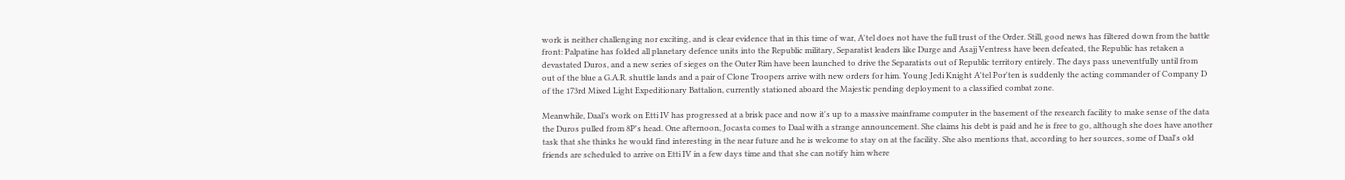work is neither challenging nor exciting, and is clear evidence that in this time of war, A'tel does not have the full trust of the Order. Still, good news has filtered down from the battle front: Palpatine has folded all planetary defence units into the Republic military, Separatist leaders like Durge and Asajj Ventress have been defeated, the Republic has retaken a devastated Duros, and a new series of sieges on the Outer Rim have been launched to drive the Separatists out of Republic territory entirely. The days pass uneventfully until from out of the blue a G.A.R. shuttle lands and a pair of Clone Troopers arrive with new orders for him. Young Jedi Knight A'tel Por'ten is suddenly the acting commander of Company D of the 173rd Mixed Light Expeditionary Battalion, currently stationed aboard the Majestic pending deployment to a classified combat zone.

Meanwhile, Daal’s work on Etti IV has progressed at a brisk pace and now it's up to a massive mainframe computer in the basement of the research facility to make sense of the data the Duros pulled from 8P's head. One afternoon, Jocasta comes to Daal with a strange announcement. She claims his debt is paid and he is free to go, although she does have another task that she thinks he would find interesting in the near future and he is welcome to stay on at the facility. She also mentions that, according to her sources, some of Daal's old friends are scheduled to arrive on Etti IV in a few days time and that she can notify him where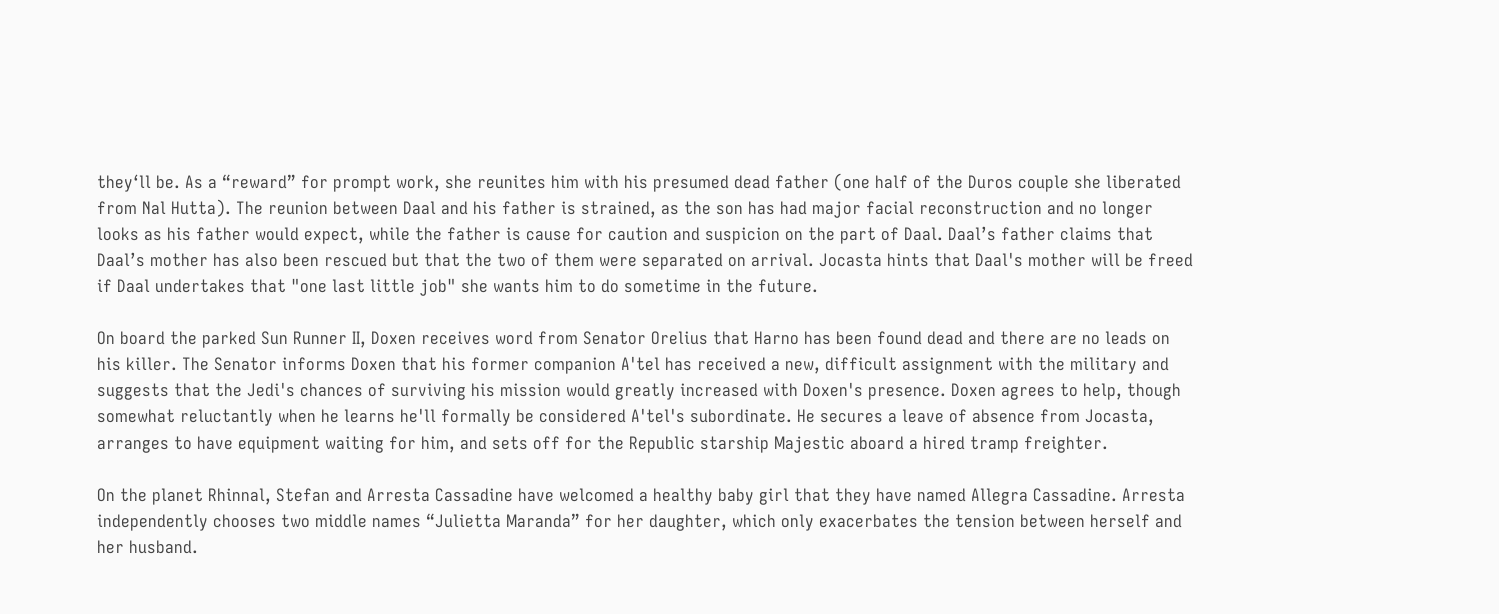they‘ll be. As a “reward” for prompt work, she reunites him with his presumed dead father (one half of the Duros couple she liberated from Nal Hutta). The reunion between Daal and his father is strained, as the son has had major facial reconstruction and no longer looks as his father would expect, while the father is cause for caution and suspicion on the part of Daal. Daal’s father claims that Daal’s mother has also been rescued but that the two of them were separated on arrival. Jocasta hints that Daal's mother will be freed if Daal undertakes that "one last little job" she wants him to do sometime in the future.

On board the parked Sun Runner II, Doxen receives word from Senator Orelius that Harno has been found dead and there are no leads on his killer. The Senator informs Doxen that his former companion A'tel has received a new, difficult assignment with the military and suggests that the Jedi's chances of surviving his mission would greatly increased with Doxen's presence. Doxen agrees to help, though somewhat reluctantly when he learns he'll formally be considered A'tel's subordinate. He secures a leave of absence from Jocasta, arranges to have equipment waiting for him, and sets off for the Republic starship Majestic aboard a hired tramp freighter.

On the planet Rhinnal, Stefan and Arresta Cassadine have welcomed a healthy baby girl that they have named Allegra Cassadine. Arresta independently chooses two middle names “Julietta Maranda” for her daughter, which only exacerbates the tension between herself and her husband.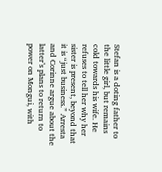Stefan is a doting father to the little girl, but remains cold towards his wife. He refuses to tell her why her sister is present, beyond that it is “just business.” Arresta and Corinne argue about the latter’s plans to return to power on Mongui, with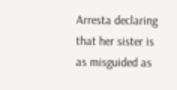Arresta declaring that her sister is as misguided as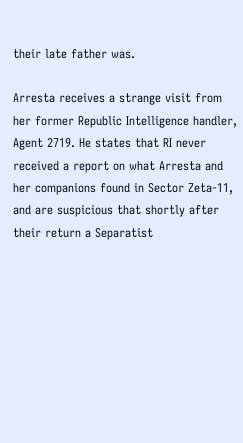their late father was.

Arresta receives a strange visit from her former Republic Intelligence handler, Agent 2719. He states that RI never received a report on what Arresta and her companions found in Sector Zeta-11, and are suspicious that shortly after their return a Separatist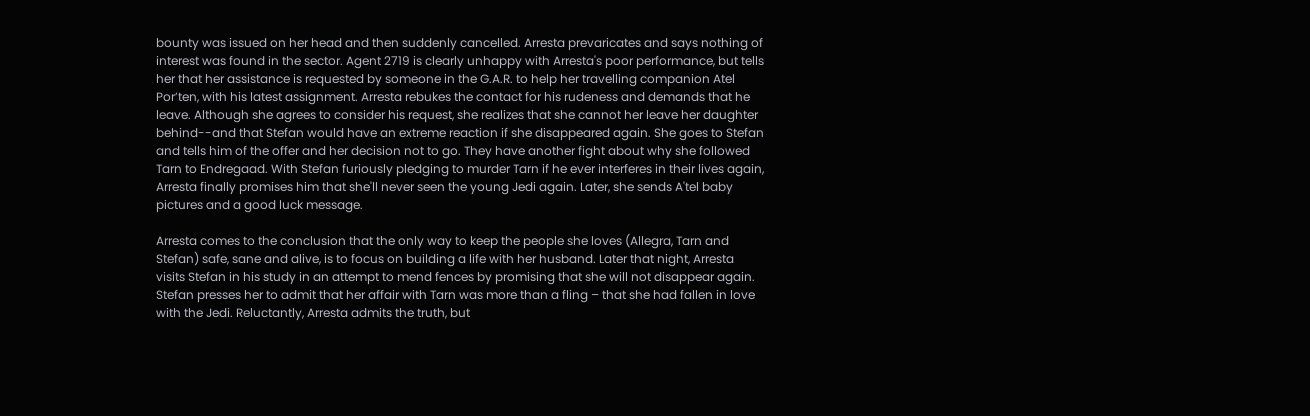bounty was issued on her head and then suddenly cancelled. Arresta prevaricates and says nothing of interest was found in the sector. Agent 2719 is clearly unhappy with Arresta's poor performance, but tells her that her assistance is requested by someone in the G.A.R. to help her travelling companion Atel Por’ten, with his latest assignment. Arresta rebukes the contact for his rudeness and demands that he leave. Although she agrees to consider his request, she realizes that she cannot her leave her daughter behind--and that Stefan would have an extreme reaction if she disappeared again. She goes to Stefan and tells him of the offer and her decision not to go. They have another fight about why she followed Tarn to Endregaad. With Stefan furiously pledging to murder Tarn if he ever interferes in their lives again, Arresta finally promises him that she'll never seen the young Jedi again. Later, she sends A'tel baby pictures and a good luck message.

Arresta comes to the conclusion that the only way to keep the people she loves (Allegra, Tarn and Stefan) safe, sane and alive, is to focus on building a life with her husband. Later that night, Arresta visits Stefan in his study in an attempt to mend fences by promising that she will not disappear again. Stefan presses her to admit that her affair with Tarn was more than a fling – that she had fallen in love with the Jedi. Reluctantly, Arresta admits the truth, but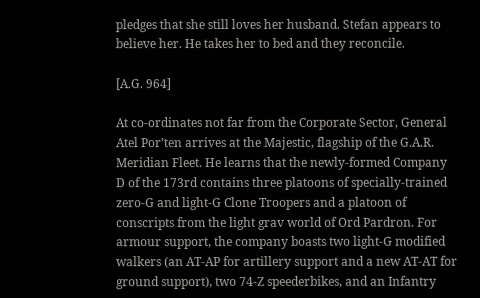pledges that she still loves her husband. Stefan appears to believe her. He takes her to bed and they reconcile.

[A.G. 964]

At co-ordinates not far from the Corporate Sector, General Atel Por’ten arrives at the Majestic, flagship of the G.A.R. Meridian Fleet. He learns that the newly-formed Company D of the 173rd contains three platoons of specially-trained zero-G and light-G Clone Troopers and a platoon of conscripts from the light grav world of Ord Pardron. For armour support, the company boasts two light-G modified walkers (an AT-AP for artillery support and a new AT-AT for ground support), two 74-Z speederbikes, and an Infantry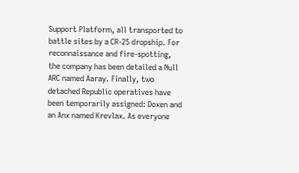Support Platform, all transported to battle sites by a CR-25 dropship. For reconnaissance and fire-spotting, the company has been detailed a Null ARC named Aaray. Finally, two detached Republic operatives have been temporarily assigned: Doxen and an Anx named Krevlax. As everyone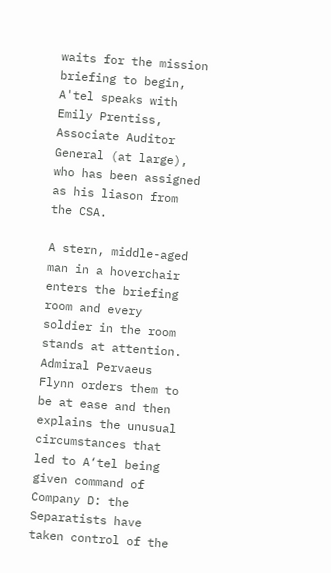waits for the mission briefing to begin, A'tel speaks with Emily Prentiss, Associate Auditor General (at large), who has been assigned as his liason from the CSA.

A stern, middle-aged man in a hoverchair enters the briefing room and every soldier in the room stands at attention. Admiral Pervaeus Flynn orders them to be at ease and then explains the unusual circumstances that led to A‘tel being given command of Company D: the Separatists have taken control of the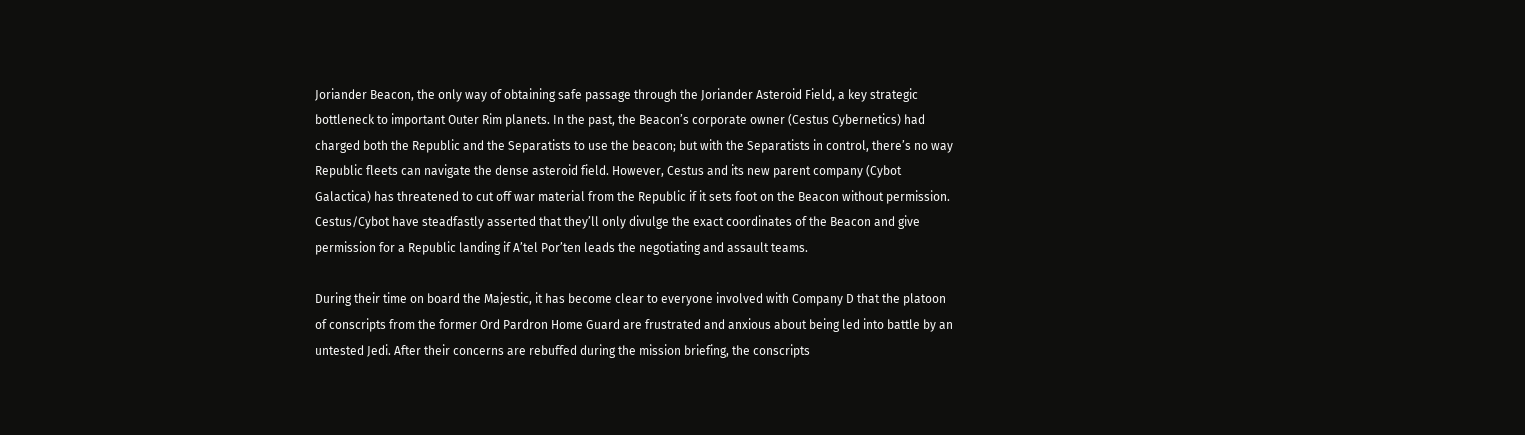Joriander Beacon, the only way of obtaining safe passage through the Joriander Asteroid Field, a key strategic bottleneck to important Outer Rim planets. In the past, the Beacon’s corporate owner (Cestus Cybernetics) had charged both the Republic and the Separatists to use the beacon; but with the Separatists in control, there’s no way Republic fleets can navigate the dense asteroid field. However, Cestus and its new parent company (Cybot Galactica) has threatened to cut off war material from the Republic if it sets foot on the Beacon without permission. Cestus/Cybot have steadfastly asserted that they’ll only divulge the exact coordinates of the Beacon and give permission for a Republic landing if A’tel Por’ten leads the negotiating and assault teams.

During their time on board the Majestic, it has become clear to everyone involved with Company D that the platoon of conscripts from the former Ord Pardron Home Guard are frustrated and anxious about being led into battle by an untested Jedi. After their concerns are rebuffed during the mission briefing, the conscripts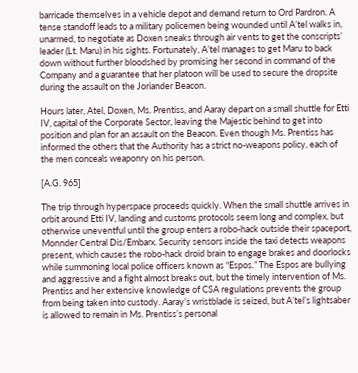barricade themselves in a vehicle depot and demand return to Ord Pardron. A tense standoff leads to a military policemen being wounded until A’tel walks in, unarmed, to negotiate as Doxen sneaks through air vents to get the conscripts’ leader (Lt. Maru) in his sights. Fortunately, A’tel manages to get Maru to back down without further bloodshed by promising her second in command of the Company and a guarantee that her platoon will be used to secure the dropsite during the assault on the Joriander Beacon.

Hours later, Atel, Doxen, Ms. Prentiss, and Aaray depart on a small shuttle for Etti IV, capital of the Corporate Sector, leaving the Majestic behind to get into position and plan for an assault on the Beacon. Even though Ms. Prentiss has informed the others that the Authority has a strict no-weapons policy, each of the men conceals weaponry on his person.

[A.G. 965]

The trip through hyperspace proceeds quickly. When the small shuttle arrives in orbit around Etti IV, landing and customs protocols seem long and complex, but otherwise uneventful until the group enters a robo-hack outside their spaceport, Monnder Central Dis/Embarx. Security sensors inside the taxi detects weapons present, which causes the robo-hack droid brain to engage brakes and doorlocks while summoning local police officers known as “Espos.” The Espos are bullying and aggressive and a fight almost breaks out, but the timely intervention of Ms. Prentiss and her extensive knowledge of CSA regulations prevents the group from being taken into custody. Aaray’s wristblade is seized, but A’tel’s lightsaber is allowed to remain in Ms. Prentiss’s personal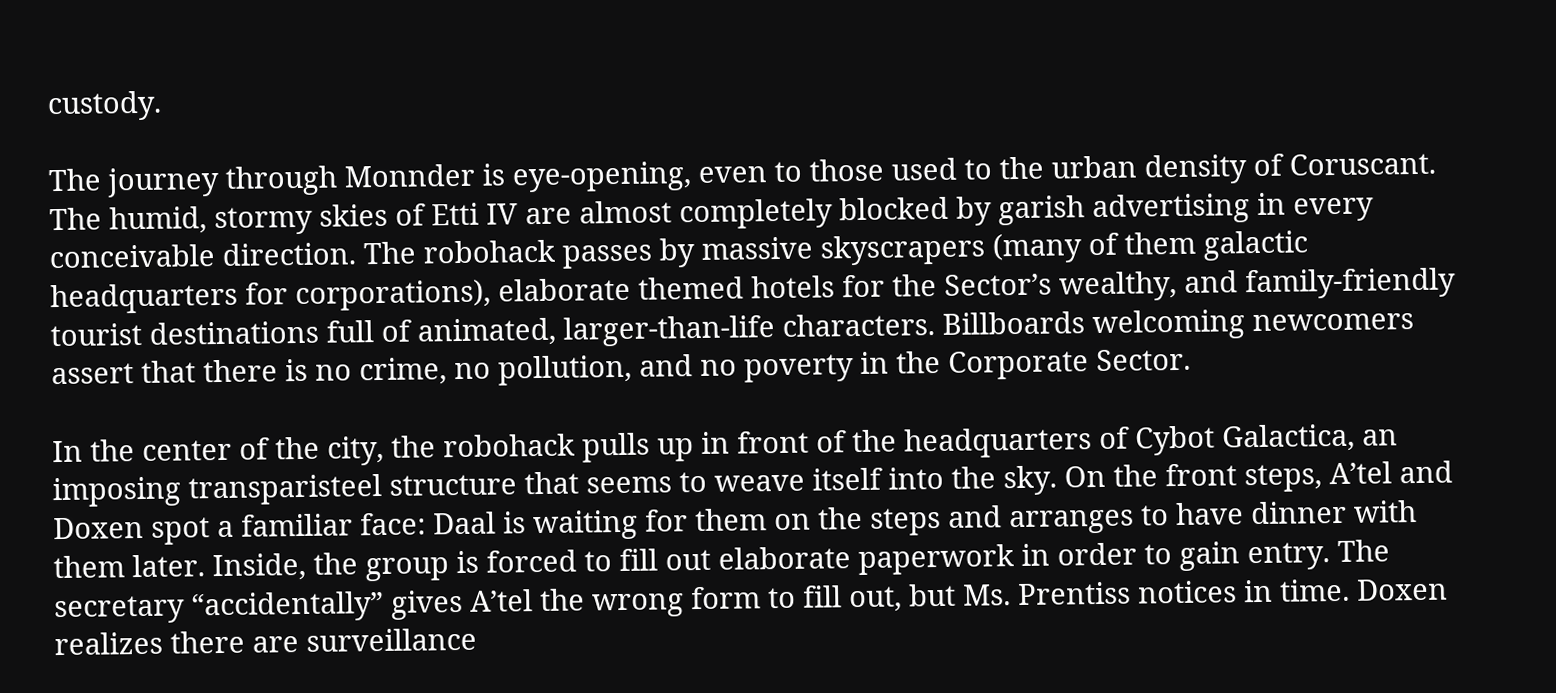custody.

The journey through Monnder is eye-opening, even to those used to the urban density of Coruscant. The humid, stormy skies of Etti IV are almost completely blocked by garish advertising in every conceivable direction. The robohack passes by massive skyscrapers (many of them galactic headquarters for corporations), elaborate themed hotels for the Sector’s wealthy, and family-friendly tourist destinations full of animated, larger-than-life characters. Billboards welcoming newcomers assert that there is no crime, no pollution, and no poverty in the Corporate Sector.

In the center of the city, the robohack pulls up in front of the headquarters of Cybot Galactica, an imposing transparisteel structure that seems to weave itself into the sky. On the front steps, A’tel and Doxen spot a familiar face: Daal is waiting for them on the steps and arranges to have dinner with them later. Inside, the group is forced to fill out elaborate paperwork in order to gain entry. The secretary “accidentally” gives A’tel the wrong form to fill out, but Ms. Prentiss notices in time. Doxen realizes there are surveillance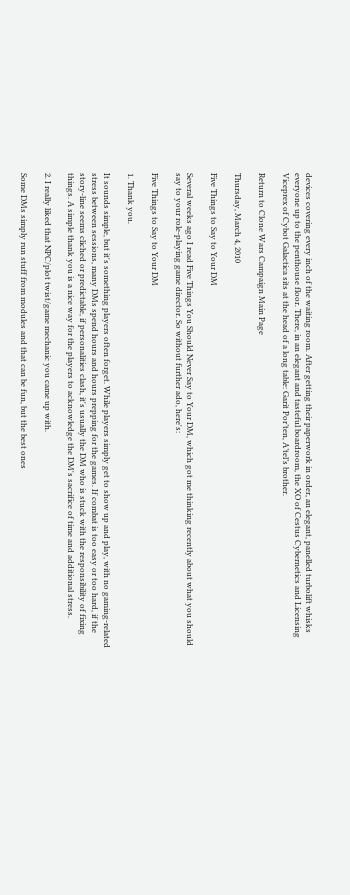devices covering every inch of the waiting room. After getting their paperwork in order, an elegant, panelled turbolift whisks everyone up to the penthouse floor. There, in an elegant and tasteful boardroom, the XO of Cestus Cybernetics and Licensing Viceprex of Cybot Galactica sits at the head of a long table: Garit Por’ten, A’tel’s brother.

Return to Clone Wars Campaign Main Page

Thursday, March 4, 2010

Five Things to Say to Your DM

Several weeks ago I read Five Things You Should Never Say to Your DM, which got me thinking recently about what you should say to your role-playing game director. So without further ado, here's:

Five Things to Say to Your DM

1. Thank you.

It sounds simple, but it's something players often forget. While players simply get to show up and play, with no gaming-related stress between sessions, many DMs spend hours and hours prepping for the games. If combat is too easy or too hard, if the story-line seems cliched or predictable, if personalities clash, it's usually the DM who is stuck with the responsibility of fixing things. A simple thank you is a nice way for the players to acknowledge the DM's sacrifice of time and additional stress.

2. I really liked that NPC/plot twist/game mechanic you came up with.

Some DMs simply run stuff from modules and that can be fun, but the best ones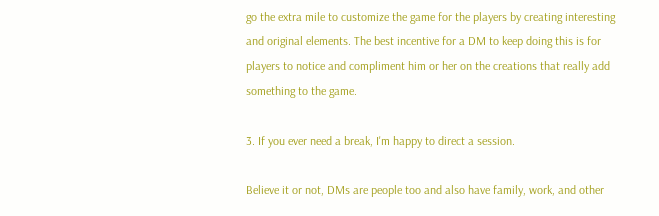go the extra mile to customize the game for the players by creating interesting and original elements. The best incentive for a DM to keep doing this is for players to notice and compliment him or her on the creations that really add something to the game.

3. If you ever need a break, I'm happy to direct a session.

Believe it or not, DMs are people too and also have family, work, and other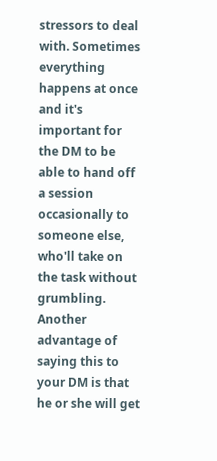stressors to deal with. Sometimes everything happens at once and it's important for the DM to be able to hand off a session occasionally to someone else, who'll take on the task without grumbling. Another advantage of saying this to your DM is that he or she will get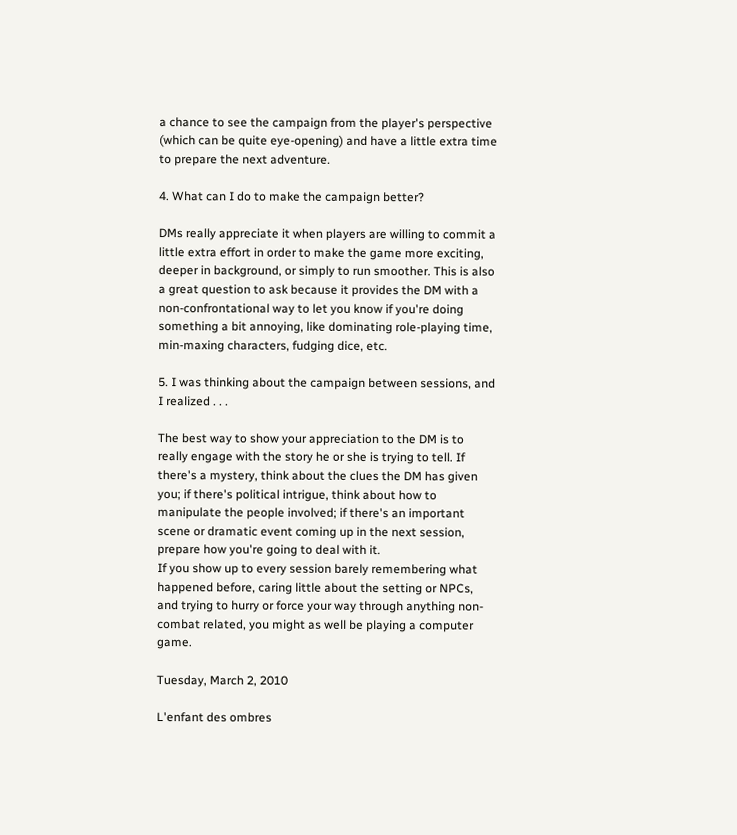a chance to see the campaign from the player's perspective (which can be quite eye-opening) and have a little extra time to prepare the next adventure.

4. What can I do to make the campaign better?

DMs really appreciate it when players are willing to commit a little extra effort in order to make the game more exciting, deeper in background, or simply to run smoother. This is also a great question to ask because it provides the DM with a non-confrontational way to let you know if you're doing something a bit annoying, like dominating role-playing time, min-maxing characters, fudging dice, etc.

5. I was thinking about the campaign between sessions, and I realized . . .

The best way to show your appreciation to the DM is to really engage with the story he or she is trying to tell. If there's a mystery, think about the clues the DM has given you; if there's political intrigue, think about how to manipulate the people involved; if there's an important scene or dramatic event coming up in the next session, prepare how you're going to deal with it.
If you show up to every session barely remembering what happened before, caring little about the setting or NPCs, and trying to hurry or force your way through anything non-combat related, you might as well be playing a computer game.

Tuesday, March 2, 2010

L'enfant des ombres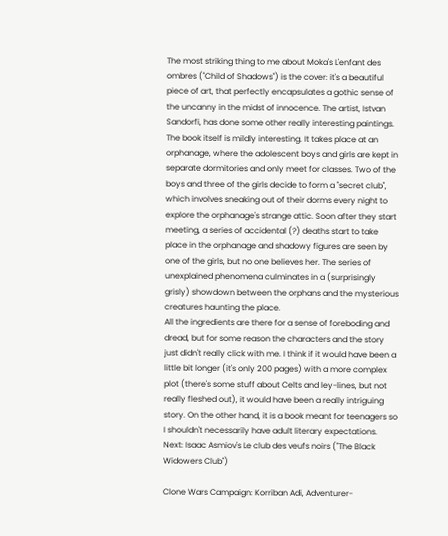The most striking thing to me about Moka's L'enfant des ombres ("Child of Shadows") is the cover: it's a beautiful piece of art, that perfectly encapsulates a gothic sense of the uncanny in the midst of innocence. The artist, Istvan Sandorfi, has done some other really interesting paintings.
The book itself is mildly interesting. It takes place at an orphanage, where the adolescent boys and girls are kept in separate dormitories and only meet for classes. Two of the boys and three of the girls decide to form a "secret club", which involves sneaking out of their dorms every night to explore the orphanage's strange attic. Soon after they start meeting, a series of accidental (?) deaths start to take place in the orphanage and shadowy figures are seen by one of the girls, but no one believes her. The series of unexplained phenomena culminates in a (surprisingly grisly) showdown between the orphans and the mysterious creatures haunting the place.
All the ingredients are there for a sense of foreboding and dread, but for some reason the characters and the story just didn't really click with me. I think if it would have been a little bit longer (it's only 200 pages) with a more complex plot (there's some stuff about Celts and ley-lines, but not really fleshed out), it would have been a really intriguing story. On the other hand, it is a book meant for teenagers so I shouldn't necessarily have adult literary expectations.
Next: Isaac Asmiov's Le club des veufs noirs ("The Black Widowers Club")

Clone Wars Campaign: Korriban Adi, Adventurer-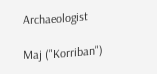Archaeologist

Maj ("Korriban")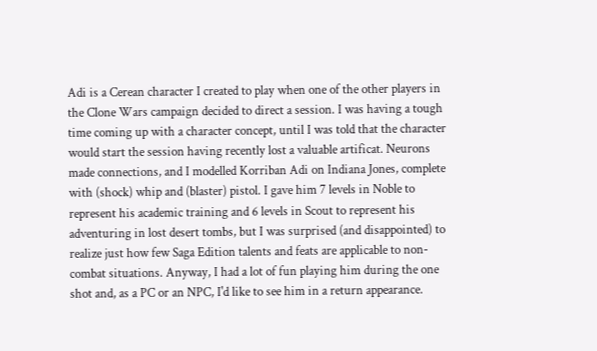Adi is a Cerean character I created to play when one of the other players in the Clone Wars campaign decided to direct a session. I was having a tough time coming up with a character concept, until I was told that the character would start the session having recently lost a valuable artificat. Neurons made connections, and I modelled Korriban Adi on Indiana Jones, complete with (shock) whip and (blaster) pistol. I gave him 7 levels in Noble to represent his academic training and 6 levels in Scout to represent his adventuring in lost desert tombs, but I was surprised (and disappointed) to realize just how few Saga Edition talents and feats are applicable to non-combat situations. Anyway, I had a lot of fun playing him during the one shot and, as a PC or an NPC, I'd like to see him in a return appearance.